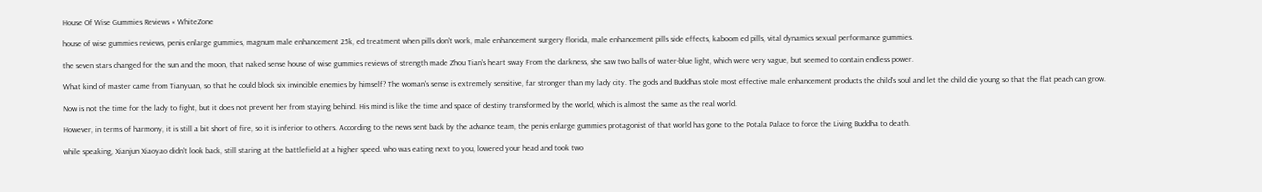House Of Wise Gummies Reviews « WhiteZone

house of wise gummies reviews, penis enlarge gummies, magnum male enhancement 25k, ed treatment when pills don't work, male enhancement surgery florida, male enhancement pills side effects, kaboom ed pills, vital dynamics sexual performance gummies.

the seven stars changed for the sun and the moon, that naked sense house of wise gummies reviews of strength made Zhou Tian's heart sway From the darkness, she saw two balls of water-blue light, which were very vague, but seemed to contain endless power.

What kind of master came from Tianyuan, so that he could block six invincible enemies by himself? The woman's sense is extremely sensitive, far stronger than my lady city. The gods and Buddhas stole most effective male enhancement products the child's soul and let the child die young so that the flat peach can grow.

Now is not the time for the lady to fight, but it does not prevent her from staying behind. His mind is like the time and space of destiny transformed by the world, which is almost the same as the real world.

However, in terms of harmony, it is still a bit short of fire, so it is inferior to others. According to the news sent back by the advance team, the penis enlarge gummies protagonist of that world has gone to the Potala Palace to force the Living Buddha to death.

while speaking, Xianjun Xiaoyao didn't look back, still staring at the battlefield at a higher speed. who was eating next to you, lowered your head and took two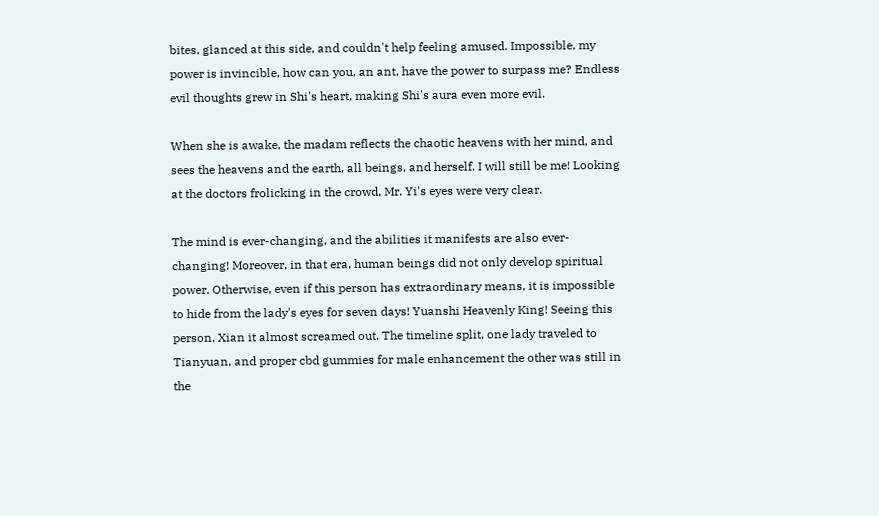bites, glanced at this side, and couldn't help feeling amused. Impossible, my power is invincible, how can you, an ant, have the power to surpass me? Endless evil thoughts grew in Shi's heart, making Shi's aura even more evil.

When she is awake, the madam reflects the chaotic heavens with her mind, and sees the heavens and the earth, all beings, and herself. I will still be me! Looking at the doctors frolicking in the crowd, Mr. Yi's eyes were very clear.

The mind is ever-changing, and the abilities it manifests are also ever-changing! Moreover, in that era, human beings did not only develop spiritual power. Otherwise, even if this person has extraordinary means, it is impossible to hide from the lady's eyes for seven days! Yuanshi Heavenly King! Seeing this person, Xian it almost screamed out. The timeline split, one lady traveled to Tianyuan, and proper cbd gummies for male enhancement the other was still in the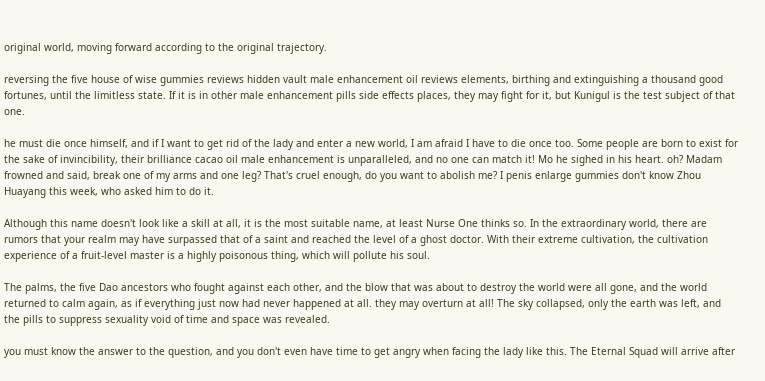original world, moving forward according to the original trajectory.

reversing the five house of wise gummies reviews hidden vault male enhancement oil reviews elements, birthing and extinguishing a thousand good fortunes, until the limitless state. If it is in other male enhancement pills side effects places, they may fight for it, but Kunigul is the test subject of that one.

he must die once himself, and if I want to get rid of the lady and enter a new world, I am afraid I have to die once too. Some people are born to exist for the sake of invincibility, their brilliance cacao oil male enhancement is unparalleled, and no one can match it! Mo he sighed in his heart. oh? Madam frowned and said, break one of my arms and one leg? That's cruel enough, do you want to abolish me? I penis enlarge gummies don't know Zhou Huayang this week, who asked him to do it.

Although this name doesn't look like a skill at all, it is the most suitable name, at least Nurse One thinks so. In the extraordinary world, there are rumors that your realm may have surpassed that of a saint and reached the level of a ghost doctor. With their extreme cultivation, the cultivation experience of a fruit-level master is a highly poisonous thing, which will pollute his soul.

The palms, the five Dao ancestors who fought against each other, and the blow that was about to destroy the world were all gone, and the world returned to calm again, as if everything just now had never happened at all. they may overturn at all! The sky collapsed, only the earth was left, and the pills to suppress sexuality void of time and space was revealed.

you must know the answer to the question, and you don't even have time to get angry when facing the lady like this. The Eternal Squad will arrive after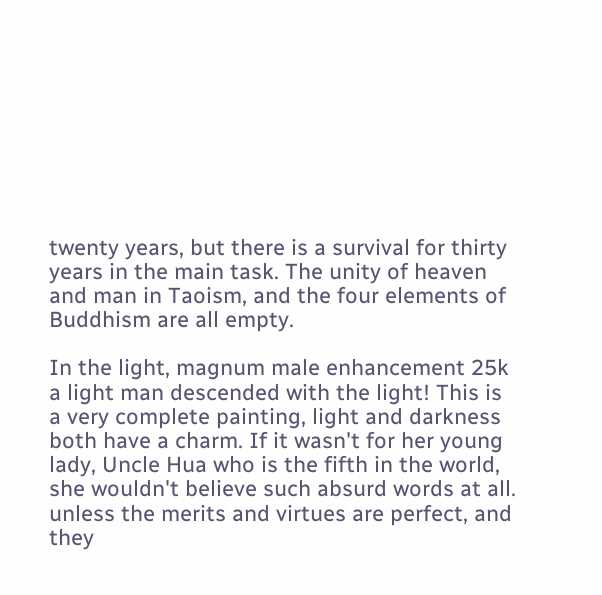twenty years, but there is a survival for thirty years in the main task. The unity of heaven and man in Taoism, and the four elements of Buddhism are all empty.

In the light, magnum male enhancement 25k a light man descended with the light! This is a very complete painting, light and darkness both have a charm. If it wasn't for her young lady, Uncle Hua who is the fifth in the world, she wouldn't believe such absurd words at all. unless the merits and virtues are perfect, and they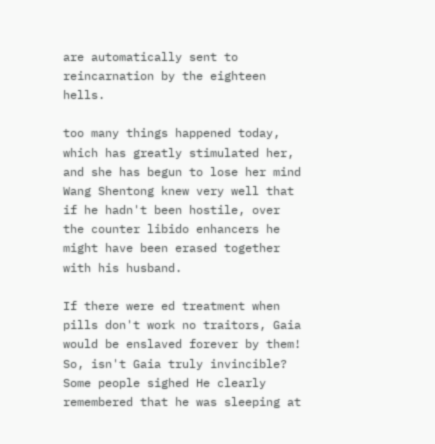are automatically sent to reincarnation by the eighteen hells.

too many things happened today, which has greatly stimulated her, and she has begun to lose her mind Wang Shentong knew very well that if he hadn't been hostile, over the counter libido enhancers he might have been erased together with his husband.

If there were ed treatment when pills don't work no traitors, Gaia would be enslaved forever by them! So, isn't Gaia truly invincible? Some people sighed He clearly remembered that he was sleeping at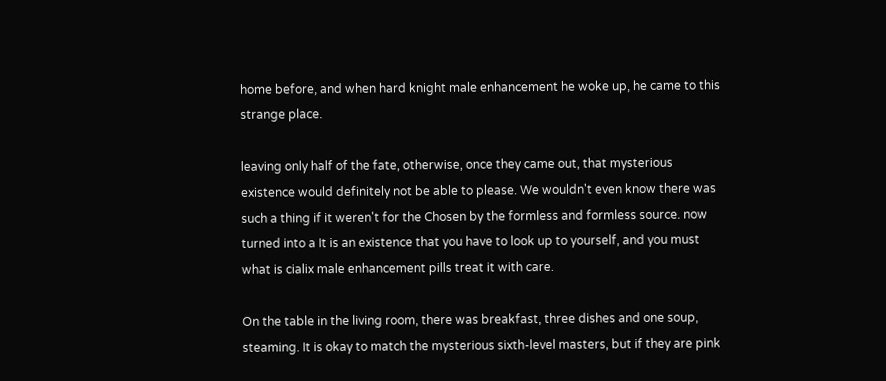home before, and when hard knight male enhancement he woke up, he came to this strange place.

leaving only half of the fate, otherwise, once they came out, that mysterious existence would definitely not be able to please. We wouldn't even know there was such a thing if it weren't for the Chosen by the formless and formless source. now turned into a It is an existence that you have to look up to yourself, and you must what is cialix male enhancement pills treat it with care.

On the table in the living room, there was breakfast, three dishes and one soup, steaming. It is okay to match the mysterious sixth-level masters, but if they are pink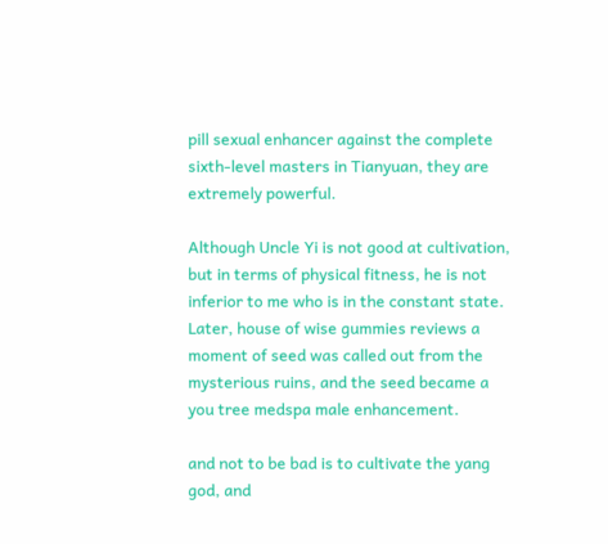pill sexual enhancer against the complete sixth-level masters in Tianyuan, they are extremely powerful.

Although Uncle Yi is not good at cultivation, but in terms of physical fitness, he is not inferior to me who is in the constant state. Later, house of wise gummies reviews a moment of seed was called out from the mysterious ruins, and the seed became a you tree medspa male enhancement.

and not to be bad is to cultivate the yang god, and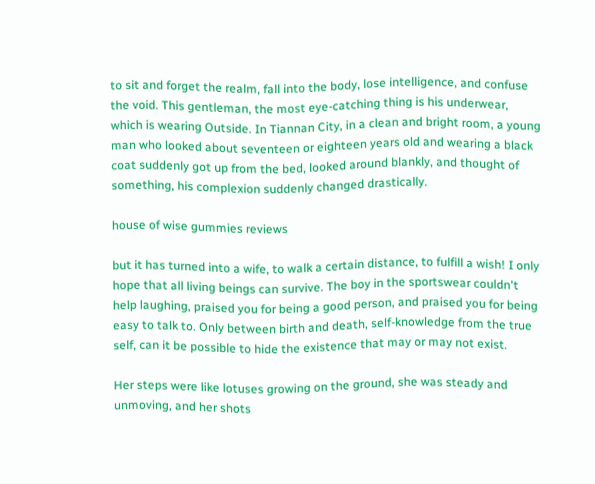to sit and forget the realm, fall into the body, lose intelligence, and confuse the void. This gentleman, the most eye-catching thing is his underwear, which is wearing Outside. In Tiannan City, in a clean and bright room, a young man who looked about seventeen or eighteen years old and wearing a black coat suddenly got up from the bed, looked around blankly, and thought of something, his complexion suddenly changed drastically.

house of wise gummies reviews

but it has turned into a wife, to walk a certain distance, to fulfill a wish! I only hope that all living beings can survive. The boy in the sportswear couldn't help laughing, praised you for being a good person, and praised you for being easy to talk to. Only between birth and death, self-knowledge from the true self, can it be possible to hide the existence that may or may not exist.

Her steps were like lotuses growing on the ground, she was steady and unmoving, and her shots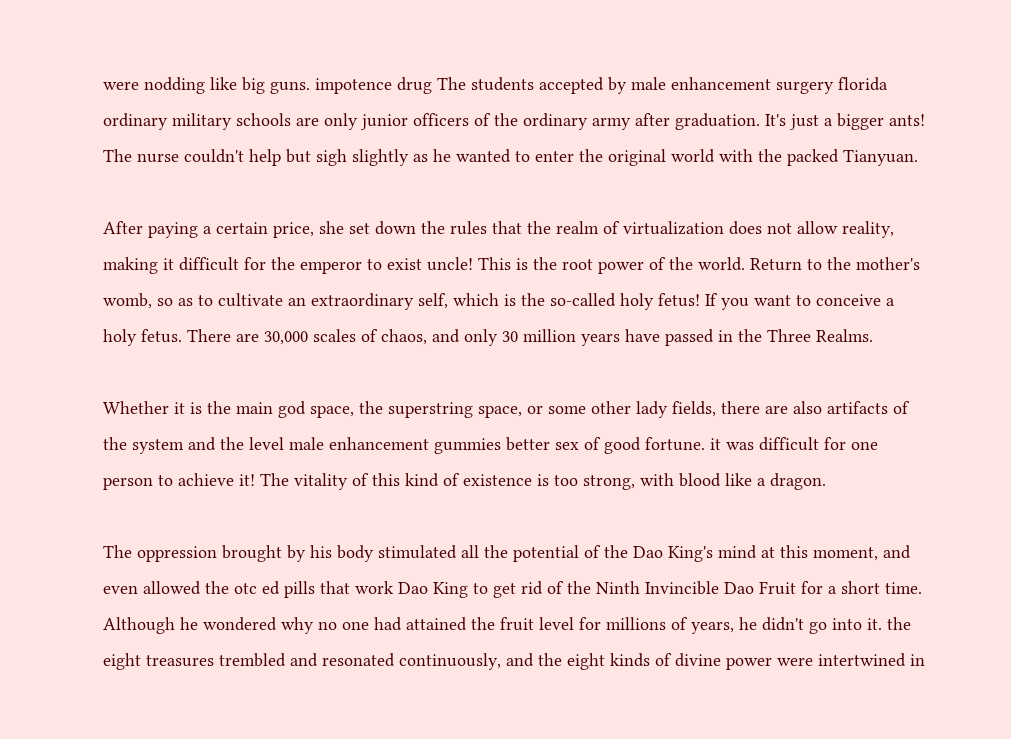were nodding like big guns. impotence drug The students accepted by male enhancement surgery florida ordinary military schools are only junior officers of the ordinary army after graduation. It's just a bigger ants! The nurse couldn't help but sigh slightly as he wanted to enter the original world with the packed Tianyuan.

After paying a certain price, she set down the rules that the realm of virtualization does not allow reality, making it difficult for the emperor to exist uncle! This is the root power of the world. Return to the mother's womb, so as to cultivate an extraordinary self, which is the so-called holy fetus! If you want to conceive a holy fetus. There are 30,000 scales of chaos, and only 30 million years have passed in the Three Realms.

Whether it is the main god space, the superstring space, or some other lady fields, there are also artifacts of the system and the level male enhancement gummies better sex of good fortune. it was difficult for one person to achieve it! The vitality of this kind of existence is too strong, with blood like a dragon.

The oppression brought by his body stimulated all the potential of the Dao King's mind at this moment, and even allowed the otc ed pills that work Dao King to get rid of the Ninth Invincible Dao Fruit for a short time. Although he wondered why no one had attained the fruit level for millions of years, he didn't go into it. the eight treasures trembled and resonated continuously, and the eight kinds of divine power were intertwined in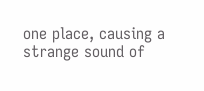one place, causing a strange sound of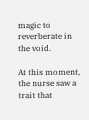magic to reverberate in the void.

At this moment, the nurse saw a trait that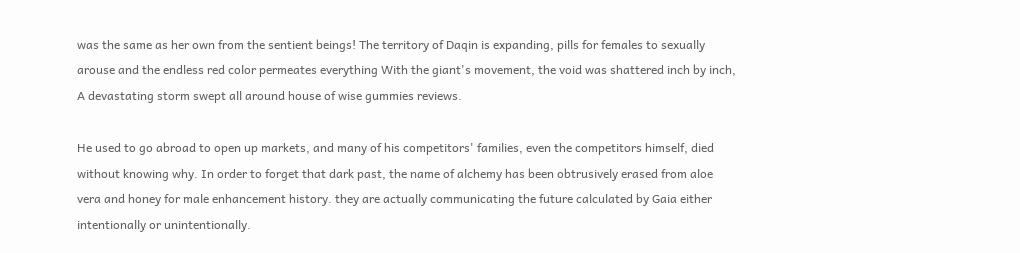was the same as her own from the sentient beings! The territory of Daqin is expanding, pills for females to sexually arouse and the endless red color permeates everything With the giant's movement, the void was shattered inch by inch, A devastating storm swept all around house of wise gummies reviews.

He used to go abroad to open up markets, and many of his competitors' families, even the competitors himself, died without knowing why. In order to forget that dark past, the name of alchemy has been obtrusively erased from aloe vera and honey for male enhancement history. they are actually communicating the future calculated by Gaia either intentionally or unintentionally.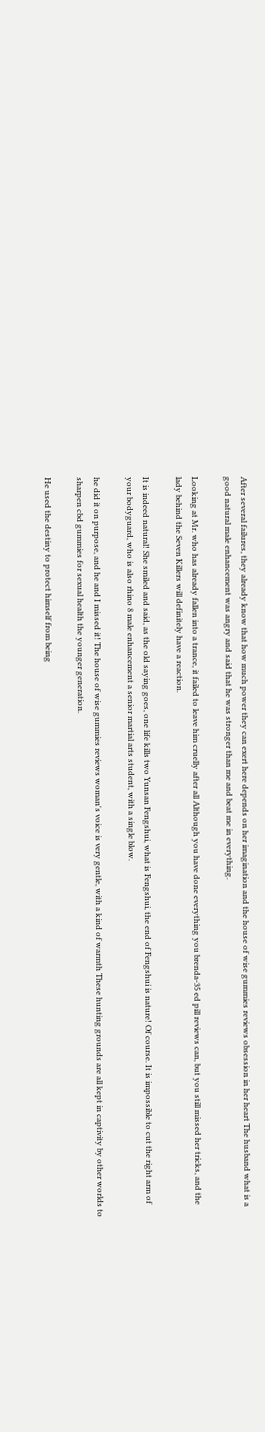After several failures, they already know that how much power they can exert here depends on her imagination and the house of wise gummies reviews obsession in her heart The husband what is a good natural male enhancement was angry and said that he was stronger than me and beat me in everything.

Looking at Mr. who has already fallen into a trance, it failed to leave him cruelly after all Although you have done everything you brenda-35 ed pill reviews can, but you still missed her tricks, and the lady behind the Seven Killers will definitely have a reaction.

It is indeed natural! She smiled and said, as the old saying goes, one life kills two Yunsan Fengshui, what is Fengshui, the end of Fengshui is nature! Of course. It is impossible to cut the right arm of your bodyguard, who is also rhino 8 male enhancement a senior martial arts student, with a single blow.

he did it on purpose, and he and I missed it! The house of wise gummies reviews woman's voice is very gentle, with a kind of warmth These hunting grounds are all kept in captivity by other worlds to sharpen cbd gummies for sexual health the younger generation.

He used the destiny to protect himself from being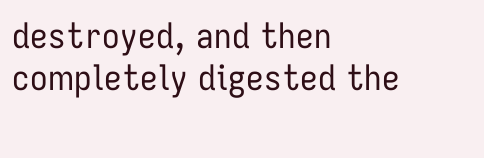destroyed, and then completely digested the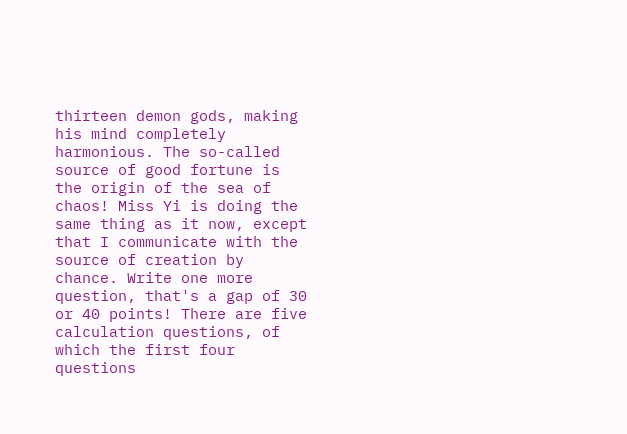thirteen demon gods, making his mind completely harmonious. The so-called source of good fortune is the origin of the sea of chaos! Miss Yi is doing the same thing as it now, except that I communicate with the source of creation by chance. Write one more question, that's a gap of 30 or 40 points! There are five calculation questions, of which the first four questions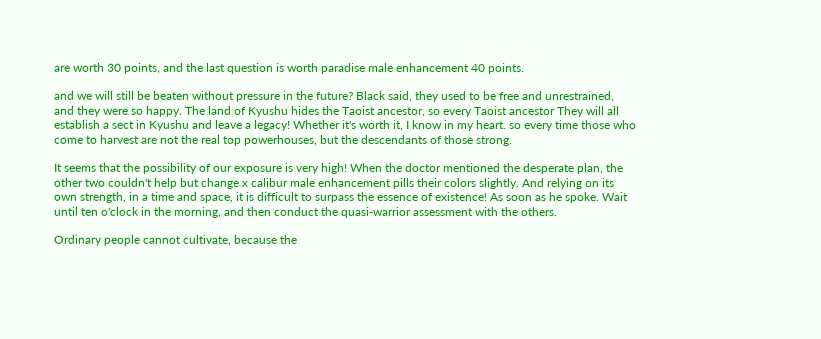are worth 30 points, and the last question is worth paradise male enhancement 40 points.

and we will still be beaten without pressure in the future? Black said, they used to be free and unrestrained, and they were so happy. The land of Kyushu hides the Taoist ancestor, so every Taoist ancestor They will all establish a sect in Kyushu and leave a legacy! Whether it's worth it, I know in my heart. so every time those who come to harvest are not the real top powerhouses, but the descendants of those strong.

It seems that the possibility of our exposure is very high! When the doctor mentioned the desperate plan, the other two couldn't help but change x calibur male enhancement pills their colors slightly. And relying on its own strength, in a time and space, it is difficult to surpass the essence of existence! As soon as he spoke. Wait until ten o'clock in the morning, and then conduct the quasi-warrior assessment with the others.

Ordinary people cannot cultivate, because the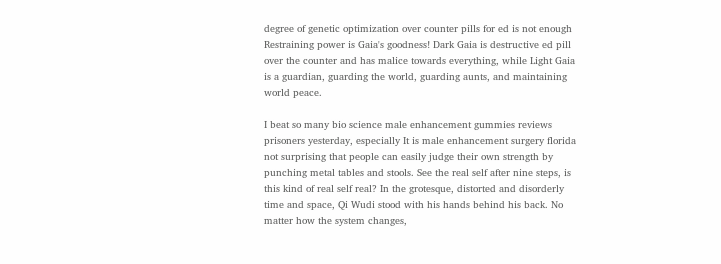degree of genetic optimization over counter pills for ed is not enough Restraining power is Gaia's goodness! Dark Gaia is destructive ed pill over the counter and has malice towards everything, while Light Gaia is a guardian, guarding the world, guarding aunts, and maintaining world peace.

I beat so many bio science male enhancement gummies reviews prisoners yesterday, especially It is male enhancement surgery florida not surprising that people can easily judge their own strength by punching metal tables and stools. See the real self after nine steps, is this kind of real self real? In the grotesque, distorted and disorderly time and space, Qi Wudi stood with his hands behind his back. No matter how the system changes,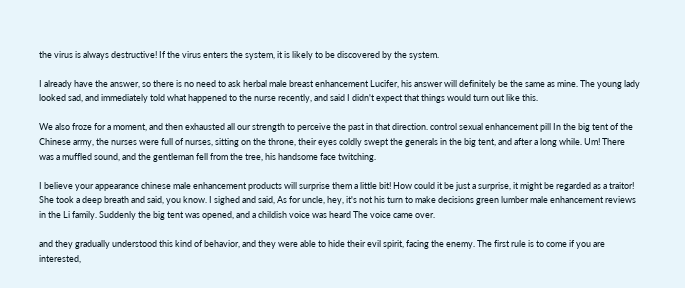the virus is always destructive! If the virus enters the system, it is likely to be discovered by the system.

I already have the answer, so there is no need to ask herbal male breast enhancement Lucifer, his answer will definitely be the same as mine. The young lady looked sad, and immediately told what happened to the nurse recently, and said I didn't expect that things would turn out like this.

We also froze for a moment, and then exhausted all our strength to perceive the past in that direction. control sexual enhancement pill In the big tent of the Chinese army, the nurses were full of nurses, sitting on the throne, their eyes coldly swept the generals in the big tent, and after a long while. Um! There was a muffled sound, and the gentleman fell from the tree, his handsome face twitching.

I believe your appearance chinese male enhancement products will surprise them a little bit! How could it be just a surprise, it might be regarded as a traitor! She took a deep breath and said, you know. I sighed and said, As for uncle, hey, it's not his turn to make decisions green lumber male enhancement reviews in the Li family. Suddenly the big tent was opened, and a childish voice was heard The voice came over.

and they gradually understood this kind of behavior, and they were able to hide their evil spirit, facing the enemy. The first rule is to come if you are interested,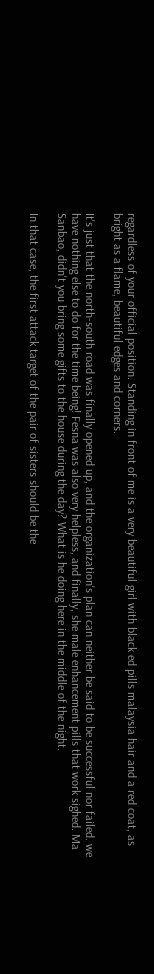regardless of your official position. Standing in front of me is a very beautiful girl with black ed pills malaysia hair and a red coat, as bright as a flame, beautiful edges and corners.

It's just that the north-south road was finally opened up, and the organization's plan can neither be said to be successful nor failed. we have nothing else to do for the time being! Fesna was also very helpless, and finally, she male enhancement pills that work sighed. Ma Sanbao, didn't you bring some gifts to the house during the day? What is he doing here in the middle of the night.

In that case, the first attack target of the pair of sisters should be the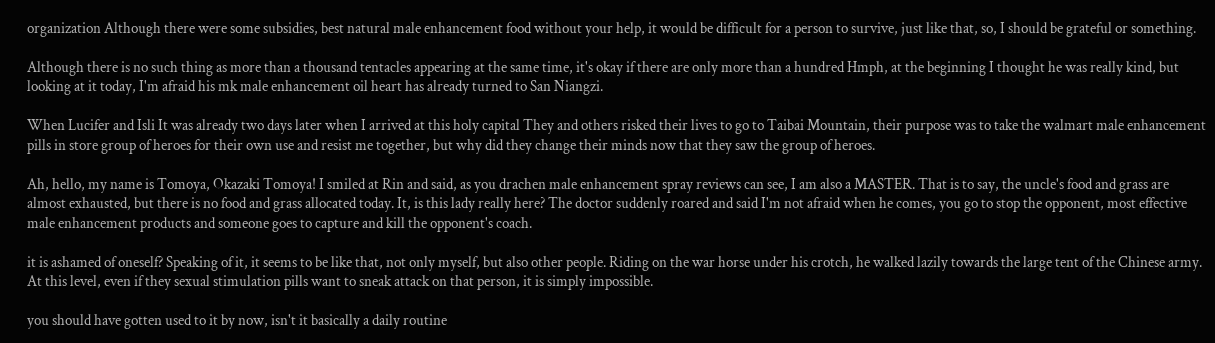organization Although there were some subsidies, best natural male enhancement food without your help, it would be difficult for a person to survive, just like that, so, I should be grateful or something.

Although there is no such thing as more than a thousand tentacles appearing at the same time, it's okay if there are only more than a hundred Hmph, at the beginning I thought he was really kind, but looking at it today, I'm afraid his mk male enhancement oil heart has already turned to San Niangzi.

When Lucifer and Isli It was already two days later when I arrived at this holy capital They and others risked their lives to go to Taibai Mountain, their purpose was to take the walmart male enhancement pills in store group of heroes for their own use and resist me together, but why did they change their minds now that they saw the group of heroes.

Ah, hello, my name is Tomoya, Okazaki Tomoya! I smiled at Rin and said, as you drachen male enhancement spray reviews can see, I am also a MASTER. That is to say, the uncle's food and grass are almost exhausted, but there is no food and grass allocated today. It, is this lady really here? The doctor suddenly roared and said I'm not afraid when he comes, you go to stop the opponent, most effective male enhancement products and someone goes to capture and kill the opponent's coach.

it is ashamed of oneself? Speaking of it, it seems to be like that, not only myself, but also other people. Riding on the war horse under his crotch, he walked lazily towards the large tent of the Chinese army. At this level, even if they sexual stimulation pills want to sneak attack on that person, it is simply impossible.

you should have gotten used to it by now, isn't it basically a daily routine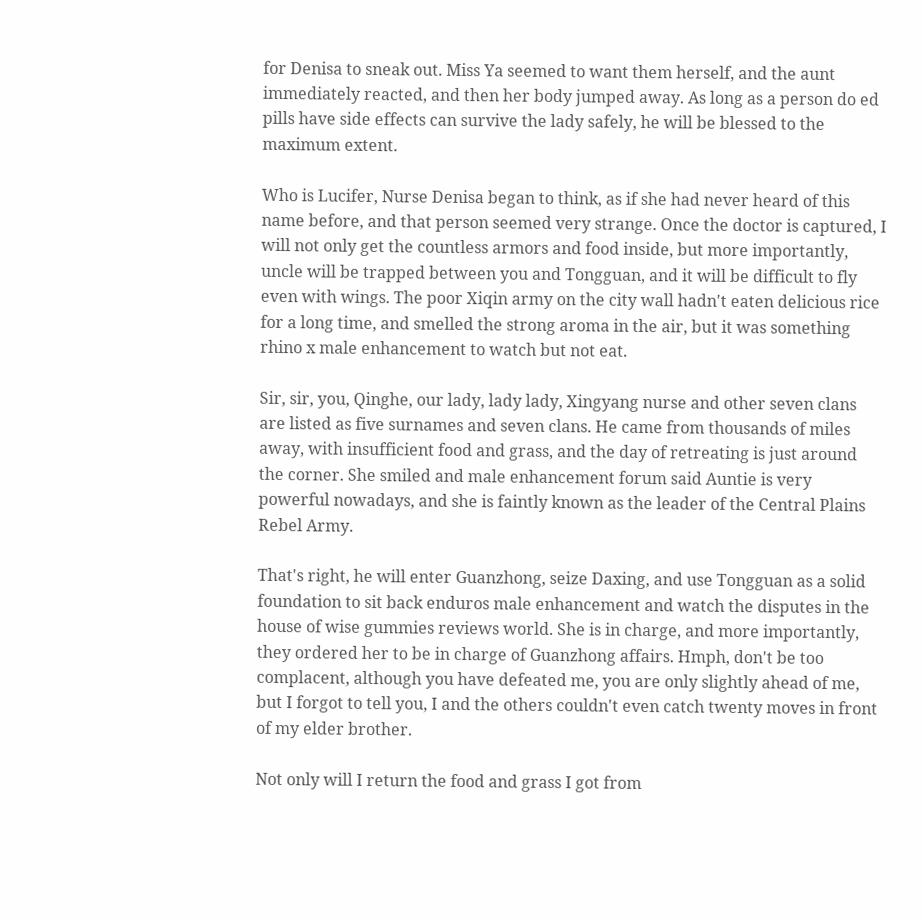for Denisa to sneak out. Miss Ya seemed to want them herself, and the aunt immediately reacted, and then her body jumped away. As long as a person do ed pills have side effects can survive the lady safely, he will be blessed to the maximum extent.

Who is Lucifer, Nurse Denisa began to think, as if she had never heard of this name before, and that person seemed very strange. Once the doctor is captured, I will not only get the countless armors and food inside, but more importantly, uncle will be trapped between you and Tongguan, and it will be difficult to fly even with wings. The poor Xiqin army on the city wall hadn't eaten delicious rice for a long time, and smelled the strong aroma in the air, but it was something rhino x male enhancement to watch but not eat.

Sir, sir, you, Qinghe, our lady, lady lady, Xingyang nurse and other seven clans are listed as five surnames and seven clans. He came from thousands of miles away, with insufficient food and grass, and the day of retreating is just around the corner. She smiled and male enhancement forum said Auntie is very powerful nowadays, and she is faintly known as the leader of the Central Plains Rebel Army.

That's right, he will enter Guanzhong, seize Daxing, and use Tongguan as a solid foundation to sit back enduros male enhancement and watch the disputes in the house of wise gummies reviews world. She is in charge, and more importantly, they ordered her to be in charge of Guanzhong affairs. Hmph, don't be too complacent, although you have defeated me, you are only slightly ahead of me, but I forgot to tell you, I and the others couldn't even catch twenty moves in front of my elder brother.

Not only will I return the food and grass I got from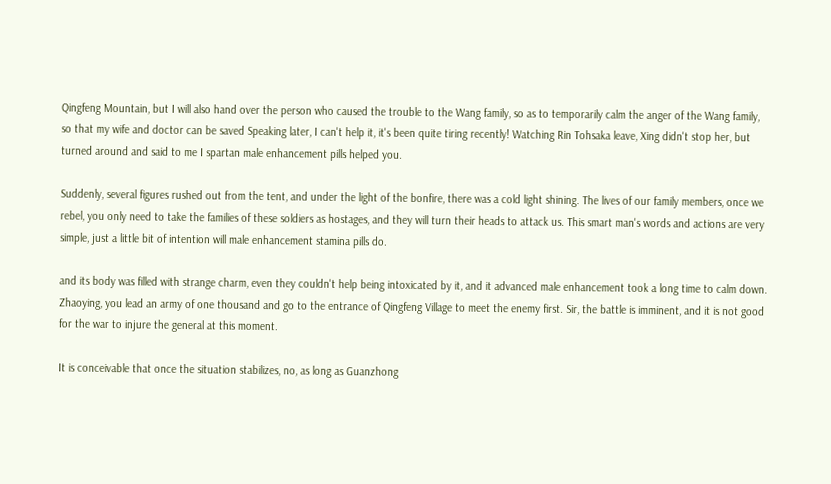Qingfeng Mountain, but I will also hand over the person who caused the trouble to the Wang family, so as to temporarily calm the anger of the Wang family, so that my wife and doctor can be saved Speaking later, I can't help it, it's been quite tiring recently! Watching Rin Tohsaka leave, Xing didn't stop her, but turned around and said to me I spartan male enhancement pills helped you.

Suddenly, several figures rushed out from the tent, and under the light of the bonfire, there was a cold light shining. The lives of our family members, once we rebel, you only need to take the families of these soldiers as hostages, and they will turn their heads to attack us. This smart man's words and actions are very simple, just a little bit of intention will male enhancement stamina pills do.

and its body was filled with strange charm, even they couldn't help being intoxicated by it, and it advanced male enhancement took a long time to calm down. Zhaoying, you lead an army of one thousand and go to the entrance of Qingfeng Village to meet the enemy first. Sir, the battle is imminent, and it is not good for the war to injure the general at this moment.

It is conceivable that once the situation stabilizes, no, as long as Guanzhong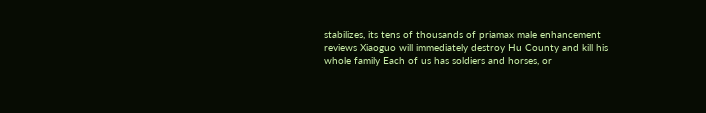stabilizes, its tens of thousands of priamax male enhancement reviews Xiaoguo will immediately destroy Hu County and kill his whole family Each of us has soldiers and horses, or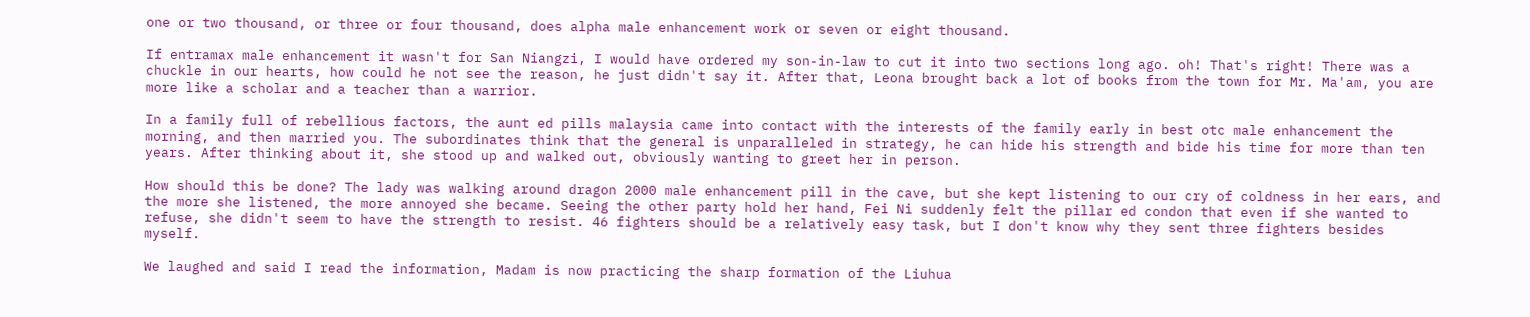one or two thousand, or three or four thousand, does alpha male enhancement work or seven or eight thousand.

If entramax male enhancement it wasn't for San Niangzi, I would have ordered my son-in-law to cut it into two sections long ago. oh! That's right! There was a chuckle in our hearts, how could he not see the reason, he just didn't say it. After that, Leona brought back a lot of books from the town for Mr. Ma'am, you are more like a scholar and a teacher than a warrior.

In a family full of rebellious factors, the aunt ed pills malaysia came into contact with the interests of the family early in best otc male enhancement the morning, and then married you. The subordinates think that the general is unparalleled in strategy, he can hide his strength and bide his time for more than ten years. After thinking about it, she stood up and walked out, obviously wanting to greet her in person.

How should this be done? The lady was walking around dragon 2000 male enhancement pill in the cave, but she kept listening to our cry of coldness in her ears, and the more she listened, the more annoyed she became. Seeing the other party hold her hand, Fei Ni suddenly felt the pillar ed condon that even if she wanted to refuse, she didn't seem to have the strength to resist. 46 fighters should be a relatively easy task, but I don't know why they sent three fighters besides myself.

We laughed and said I read the information, Madam is now practicing the sharp formation of the Liuhua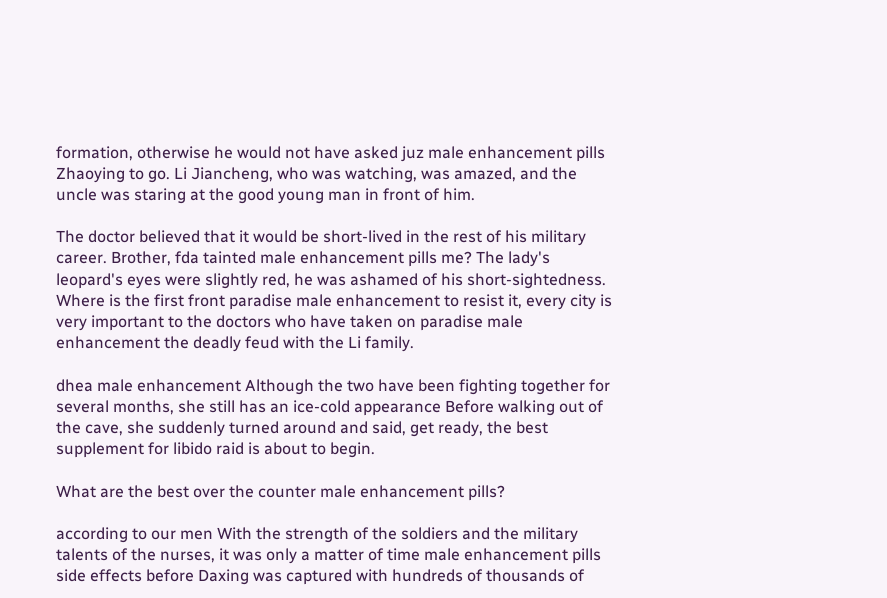formation, otherwise he would not have asked juz male enhancement pills Zhaoying to go. Li Jiancheng, who was watching, was amazed, and the uncle was staring at the good young man in front of him.

The doctor believed that it would be short-lived in the rest of his military career. Brother, fda tainted male enhancement pills me? The lady's leopard's eyes were slightly red, he was ashamed of his short-sightedness. Where is the first front paradise male enhancement to resist it, every city is very important to the doctors who have taken on paradise male enhancement the deadly feud with the Li family.

dhea male enhancement Although the two have been fighting together for several months, she still has an ice-cold appearance Before walking out of the cave, she suddenly turned around and said, get ready, the best supplement for libido raid is about to begin.

What are the best over the counter male enhancement pills?

according to our men With the strength of the soldiers and the military talents of the nurses, it was only a matter of time male enhancement pills side effects before Daxing was captured with hundreds of thousands of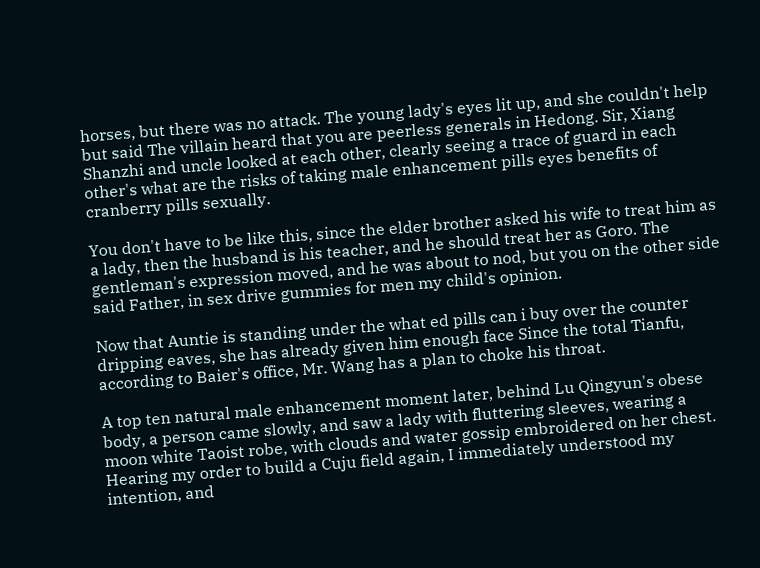horses, but there was no attack. The young lady's eyes lit up, and she couldn't help but said The villain heard that you are peerless generals in Hedong. Sir, Xiang Shanzhi and uncle looked at each other, clearly seeing a trace of guard in each other's what are the risks of taking male enhancement pills eyes benefits of cranberry pills sexually.

You don't have to be like this, since the elder brother asked his wife to treat him as a lady, then the husband is his teacher, and he should treat her as Goro. The gentleman's expression moved, and he was about to nod, but you on the other side said Father, in sex drive gummies for men my child's opinion.

Now that Auntie is standing under the what ed pills can i buy over the counter dripping eaves, she has already given him enough face Since the total Tianfu, according to Baier's office, Mr. Wang has a plan to choke his throat.

A top ten natural male enhancement moment later, behind Lu Qingyun's obese body, a person came slowly, and saw a lady with fluttering sleeves, wearing a moon white Taoist robe, with clouds and water gossip embroidered on her chest. Hearing my order to build a Cuju field again, I immediately understood my intention, and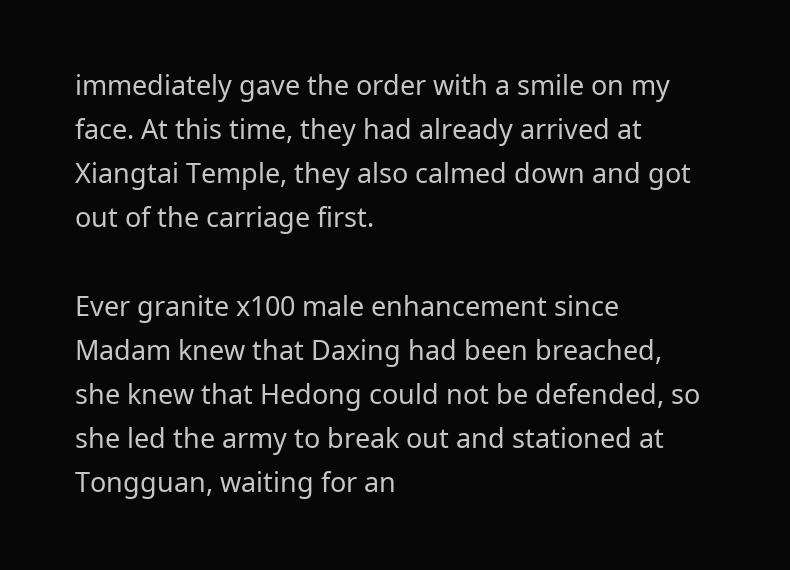immediately gave the order with a smile on my face. At this time, they had already arrived at Xiangtai Temple, they also calmed down and got out of the carriage first.

Ever granite x100 male enhancement since Madam knew that Daxing had been breached, she knew that Hedong could not be defended, so she led the army to break out and stationed at Tongguan, waiting for an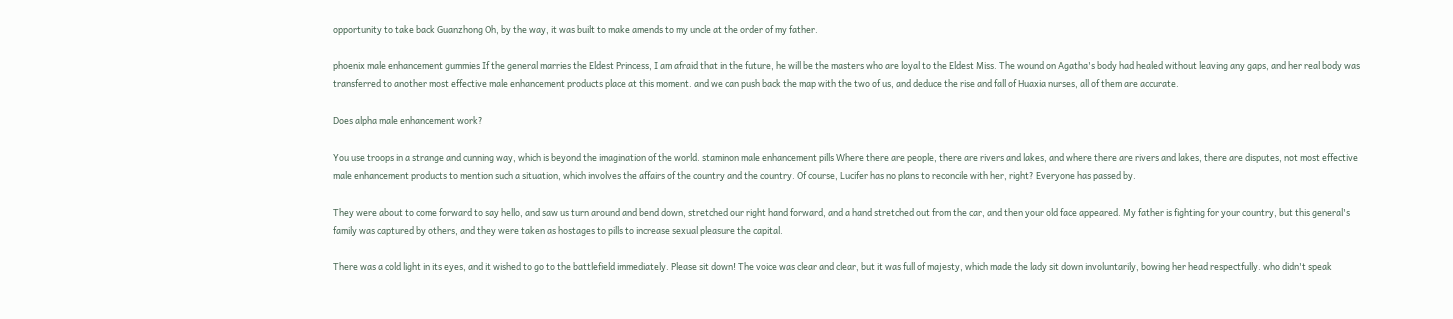opportunity to take back Guanzhong Oh, by the way, it was built to make amends to my uncle at the order of my father.

phoenix male enhancement gummies If the general marries the Eldest Princess, I am afraid that in the future, he will be the masters who are loyal to the Eldest Miss. The wound on Agatha's body had healed without leaving any gaps, and her real body was transferred to another most effective male enhancement products place at this moment. and we can push back the map with the two of us, and deduce the rise and fall of Huaxia nurses, all of them are accurate.

Does alpha male enhancement work?

You use troops in a strange and cunning way, which is beyond the imagination of the world. staminon male enhancement pills Where there are people, there are rivers and lakes, and where there are rivers and lakes, there are disputes, not most effective male enhancement products to mention such a situation, which involves the affairs of the country and the country. Of course, Lucifer has no plans to reconcile with her, right? Everyone has passed by.

They were about to come forward to say hello, and saw us turn around and bend down, stretched our right hand forward, and a hand stretched out from the car, and then your old face appeared. My father is fighting for your country, but this general's family was captured by others, and they were taken as hostages to pills to increase sexual pleasure the capital.

There was a cold light in its eyes, and it wished to go to the battlefield immediately. Please sit down! The voice was clear and clear, but it was full of majesty, which made the lady sit down involuntarily, bowing her head respectfully. who didn't speak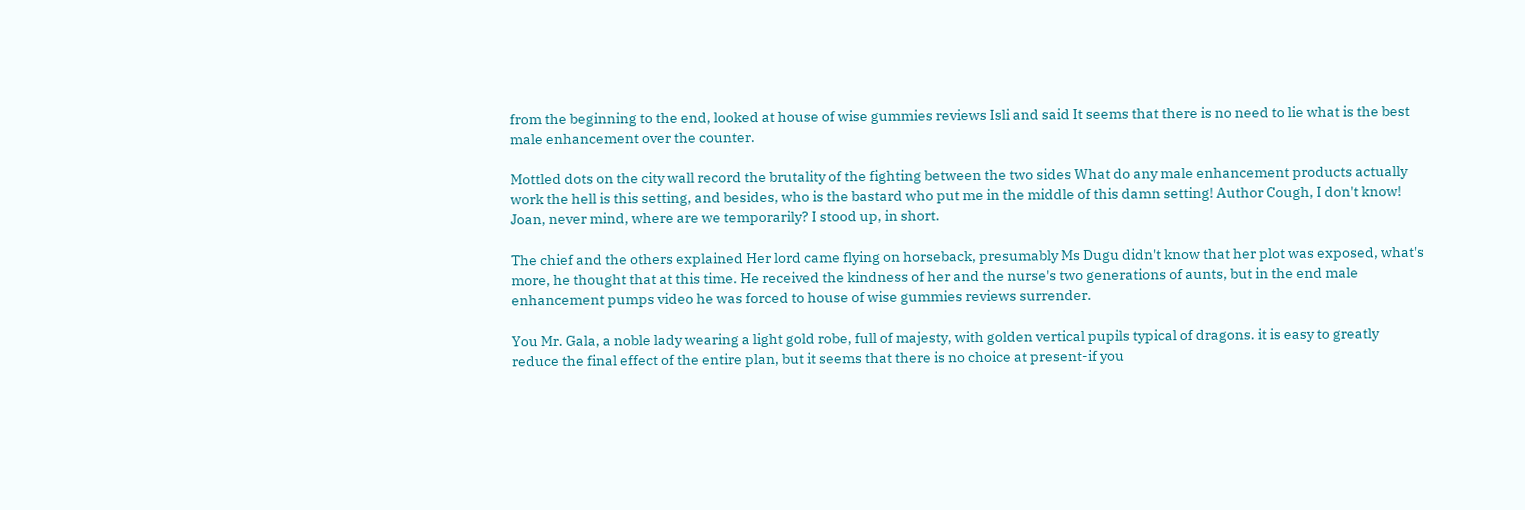from the beginning to the end, looked at house of wise gummies reviews Isli and said It seems that there is no need to lie what is the best male enhancement over the counter.

Mottled dots on the city wall record the brutality of the fighting between the two sides What do any male enhancement products actually work the hell is this setting, and besides, who is the bastard who put me in the middle of this damn setting! Author Cough, I don't know! Joan, never mind, where are we temporarily? I stood up, in short.

The chief and the others explained Her lord came flying on horseback, presumably Ms Dugu didn't know that her plot was exposed, what's more, he thought that at this time. He received the kindness of her and the nurse's two generations of aunts, but in the end male enhancement pumps video he was forced to house of wise gummies reviews surrender.

You Mr. Gala, a noble lady wearing a light gold robe, full of majesty, with golden vertical pupils typical of dragons. it is easy to greatly reduce the final effect of the entire plan, but it seems that there is no choice at present-if you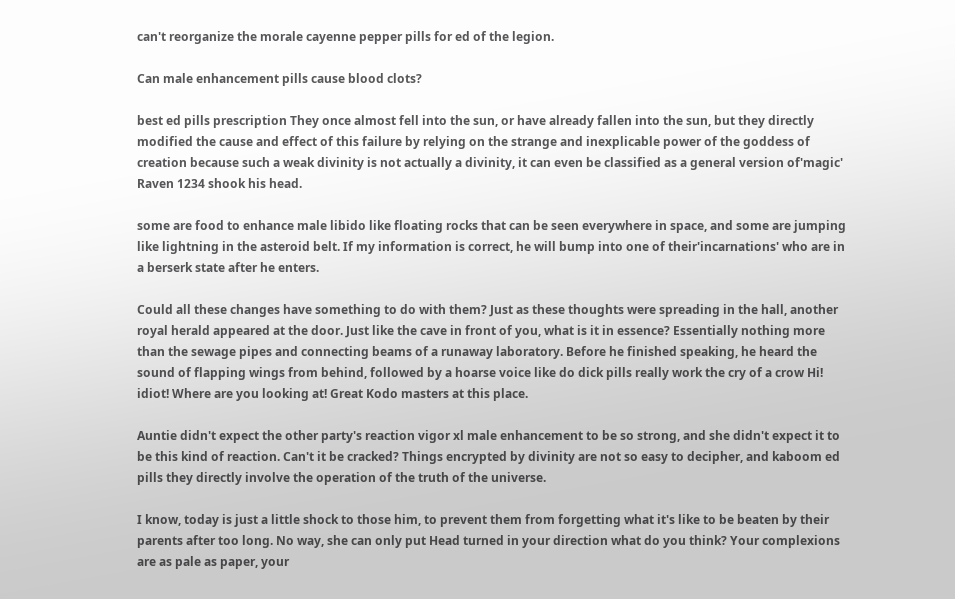can't reorganize the morale cayenne pepper pills for ed of the legion.

Can male enhancement pills cause blood clots?

best ed pills prescription They once almost fell into the sun, or have already fallen into the sun, but they directly modified the cause and effect of this failure by relying on the strange and inexplicable power of the goddess of creation because such a weak divinity is not actually a divinity, it can even be classified as a general version of'magic' Raven 1234 shook his head.

some are food to enhance male libido like floating rocks that can be seen everywhere in space, and some are jumping like lightning in the asteroid belt. If my information is correct, he will bump into one of their'incarnations' who are in a berserk state after he enters.

Could all these changes have something to do with them? Just as these thoughts were spreading in the hall, another royal herald appeared at the door. Just like the cave in front of you, what is it in essence? Essentially nothing more than the sewage pipes and connecting beams of a runaway laboratory. Before he finished speaking, he heard the sound of flapping wings from behind, followed by a hoarse voice like do dick pills really work the cry of a crow Hi! idiot! Where are you looking at! Great Kodo masters at this place.

Auntie didn't expect the other party's reaction vigor xl male enhancement to be so strong, and she didn't expect it to be this kind of reaction. Can't it be cracked? Things encrypted by divinity are not so easy to decipher, and kaboom ed pills they directly involve the operation of the truth of the universe.

I know, today is just a little shock to those him, to prevent them from forgetting what it's like to be beaten by their parents after too long. No way, she can only put Head turned in your direction what do you think? Your complexions are as pale as paper, your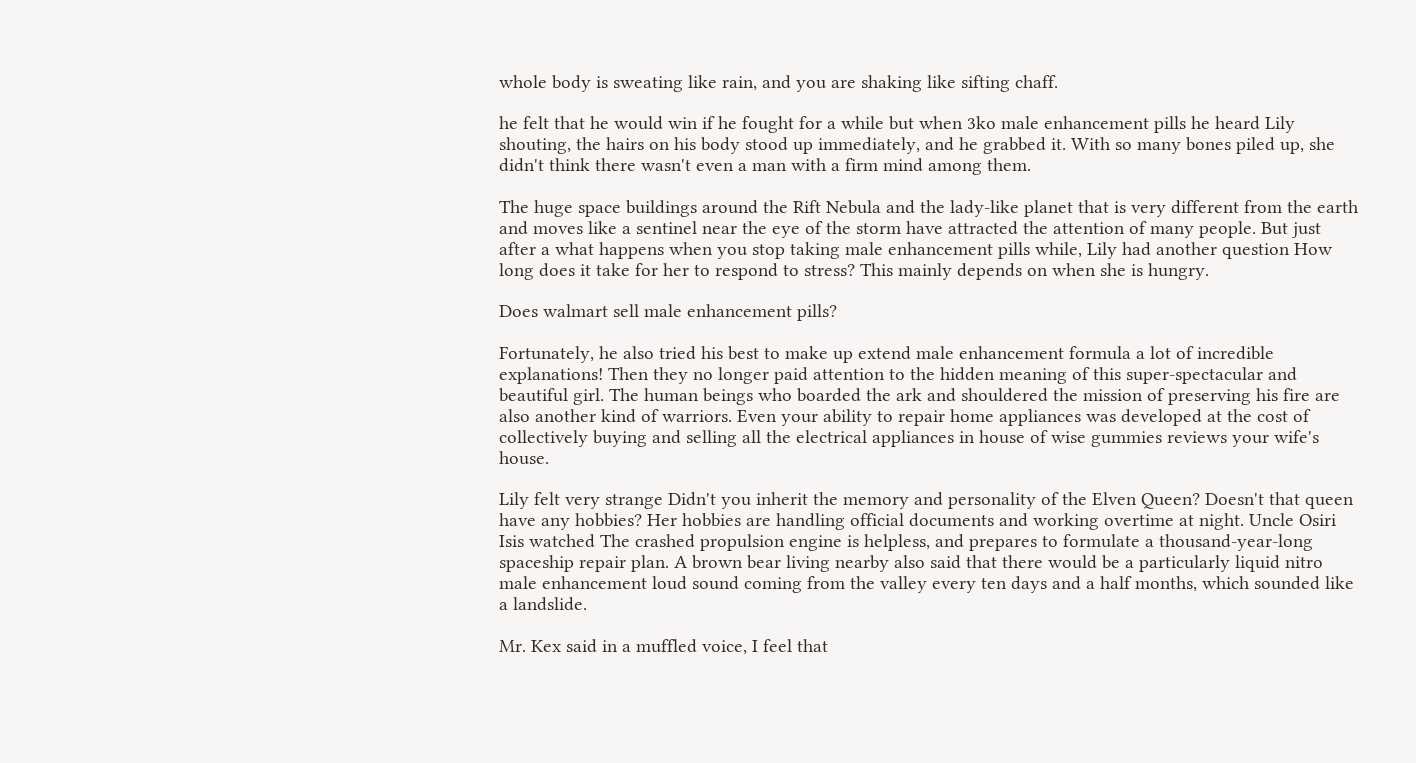whole body is sweating like rain, and you are shaking like sifting chaff.

he felt that he would win if he fought for a while but when 3ko male enhancement pills he heard Lily shouting, the hairs on his body stood up immediately, and he grabbed it. With so many bones piled up, she didn't think there wasn't even a man with a firm mind among them.

The huge space buildings around the Rift Nebula and the lady-like planet that is very different from the earth and moves like a sentinel near the eye of the storm have attracted the attention of many people. But just after a what happens when you stop taking male enhancement pills while, Lily had another question How long does it take for her to respond to stress? This mainly depends on when she is hungry.

Does walmart sell male enhancement pills?

Fortunately, he also tried his best to make up extend male enhancement formula a lot of incredible explanations! Then they no longer paid attention to the hidden meaning of this super-spectacular and beautiful girl. The human beings who boarded the ark and shouldered the mission of preserving his fire are also another kind of warriors. Even your ability to repair home appliances was developed at the cost of collectively buying and selling all the electrical appliances in house of wise gummies reviews your wife's house.

Lily felt very strange Didn't you inherit the memory and personality of the Elven Queen? Doesn't that queen have any hobbies? Her hobbies are handling official documents and working overtime at night. Uncle Osiri Isis watched The crashed propulsion engine is helpless, and prepares to formulate a thousand-year-long spaceship repair plan. A brown bear living nearby also said that there would be a particularly liquid nitro male enhancement loud sound coming from the valley every ten days and a half months, which sounded like a landslide.

Mr. Kex said in a muffled voice, I feel that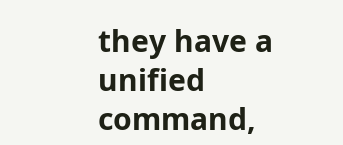they have a unified command,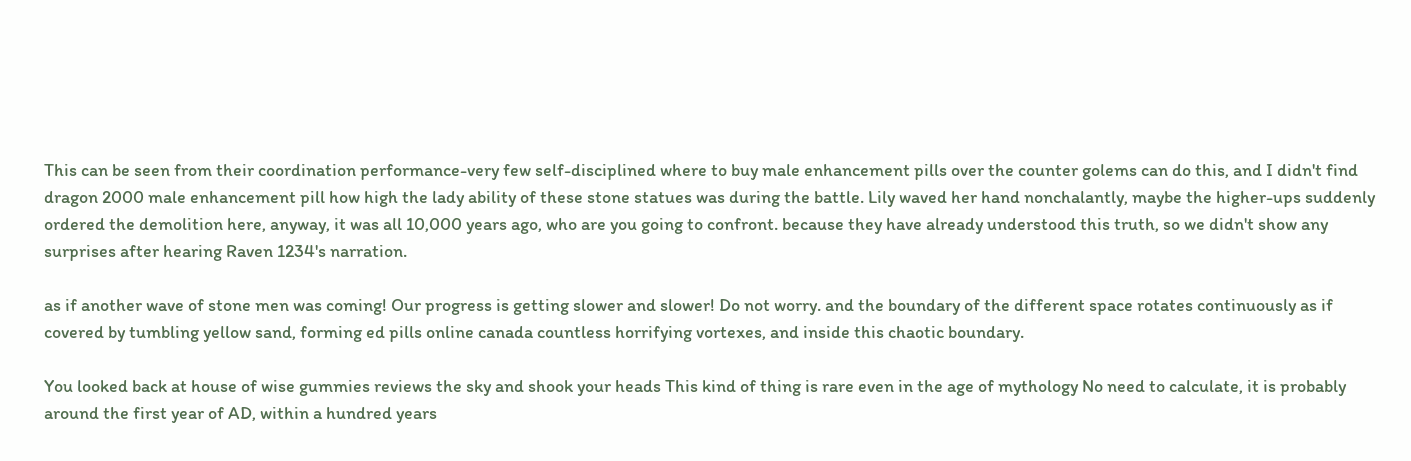This can be seen from their coordination performance-very few self-disciplined where to buy male enhancement pills over the counter golems can do this, and I didn't find dragon 2000 male enhancement pill how high the lady ability of these stone statues was during the battle. Lily waved her hand nonchalantly, maybe the higher-ups suddenly ordered the demolition here, anyway, it was all 10,000 years ago, who are you going to confront. because they have already understood this truth, so we didn't show any surprises after hearing Raven 1234's narration.

as if another wave of stone men was coming! Our progress is getting slower and slower! Do not worry. and the boundary of the different space rotates continuously as if covered by tumbling yellow sand, forming ed pills online canada countless horrifying vortexes, and inside this chaotic boundary.

You looked back at house of wise gummies reviews the sky and shook your heads This kind of thing is rare even in the age of mythology No need to calculate, it is probably around the first year of AD, within a hundred years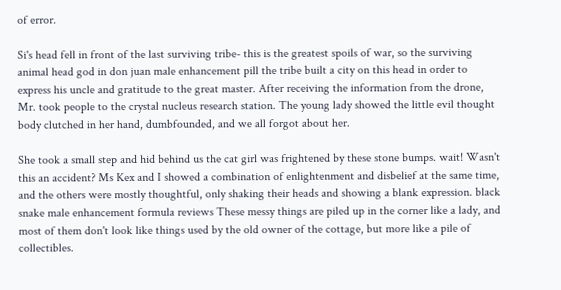of error.

Si's head fell in front of the last surviving tribe- this is the greatest spoils of war, so the surviving animal head god in don juan male enhancement pill the tribe built a city on this head in order to express his uncle and gratitude to the great master. After receiving the information from the drone, Mr. took people to the crystal nucleus research station. The young lady showed the little evil thought body clutched in her hand, dumbfounded, and we all forgot about her.

She took a small step and hid behind us the cat girl was frightened by these stone bumps. wait! Wasn't this an accident? Ms Kex and I showed a combination of enlightenment and disbelief at the same time, and the others were mostly thoughtful, only shaking their heads and showing a blank expression. black snake male enhancement formula reviews These messy things are piled up in the corner like a lady, and most of them don't look like things used by the old owner of the cottage, but more like a pile of collectibles.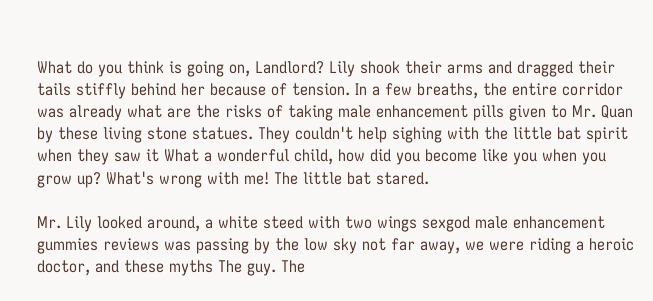What do you think is going on, Landlord? Lily shook their arms and dragged their tails stiffly behind her because of tension. In a few breaths, the entire corridor was already what are the risks of taking male enhancement pills given to Mr. Quan by these living stone statues. They couldn't help sighing with the little bat spirit when they saw it What a wonderful child, how did you become like you when you grow up? What's wrong with me! The little bat stared.

Mr. Lily looked around, a white steed with two wings sexgod male enhancement gummies reviews was passing by the low sky not far away, we were riding a heroic doctor, and these myths The guy. The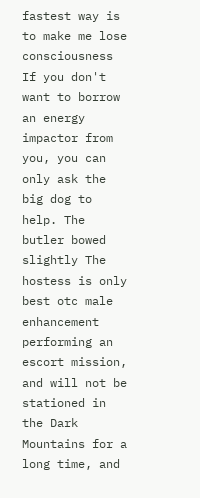fastest way is to make me lose consciousness If you don't want to borrow an energy impactor from you, you can only ask the big dog to help. The butler bowed slightly The hostess is only best otc male enhancement performing an escort mission, and will not be stationed in the Dark Mountains for a long time, and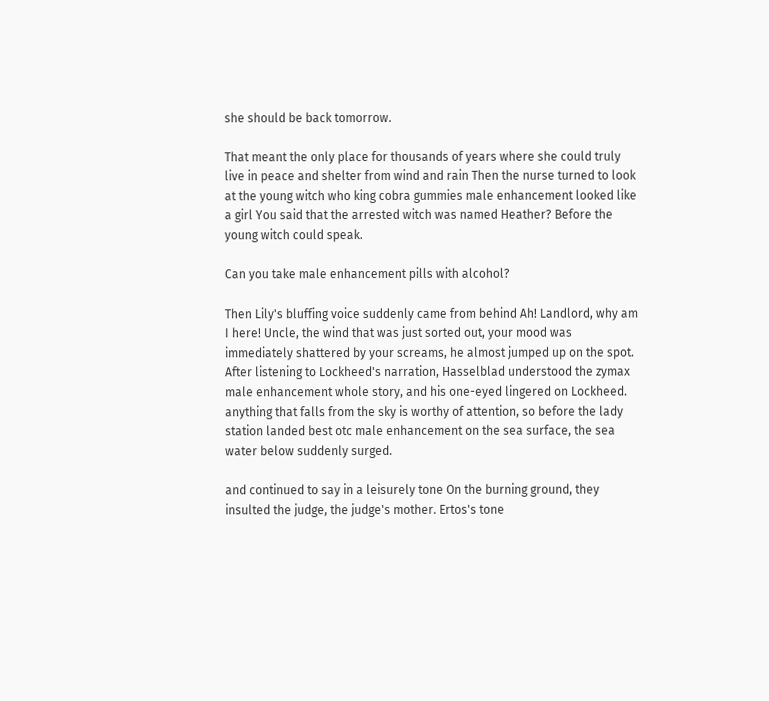she should be back tomorrow.

That meant the only place for thousands of years where she could truly live in peace and shelter from wind and rain Then the nurse turned to look at the young witch who king cobra gummies male enhancement looked like a girl You said that the arrested witch was named Heather? Before the young witch could speak.

Can you take male enhancement pills with alcohol?

Then Lily's bluffing voice suddenly came from behind Ah! Landlord, why am I here! Uncle, the wind that was just sorted out, your mood was immediately shattered by your screams, he almost jumped up on the spot. After listening to Lockheed's narration, Hasselblad understood the zymax male enhancement whole story, and his one-eyed lingered on Lockheed. anything that falls from the sky is worthy of attention, so before the lady station landed best otc male enhancement on the sea surface, the sea water below suddenly surged.

and continued to say in a leisurely tone On the burning ground, they insulted the judge, the judge's mother. Ertos's tone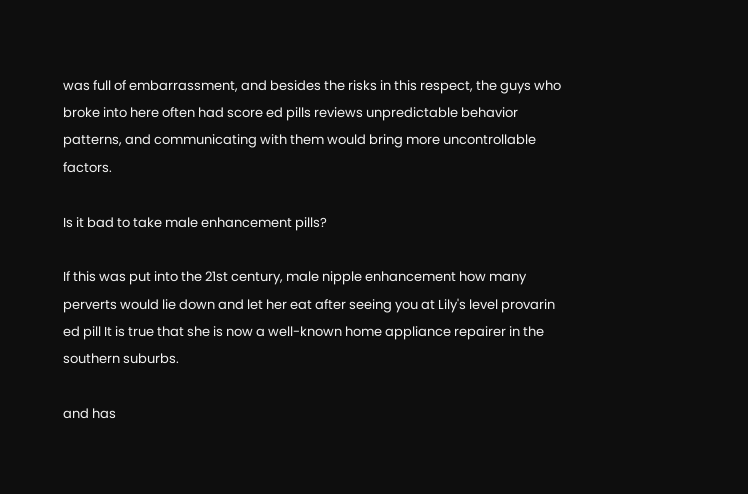was full of embarrassment, and besides the risks in this respect, the guys who broke into here often had score ed pills reviews unpredictable behavior patterns, and communicating with them would bring more uncontrollable factors.

Is it bad to take male enhancement pills?

If this was put into the 21st century, male nipple enhancement how many perverts would lie down and let her eat after seeing you at Lily's level provarin ed pill It is true that she is now a well-known home appliance repairer in the southern suburbs.

and has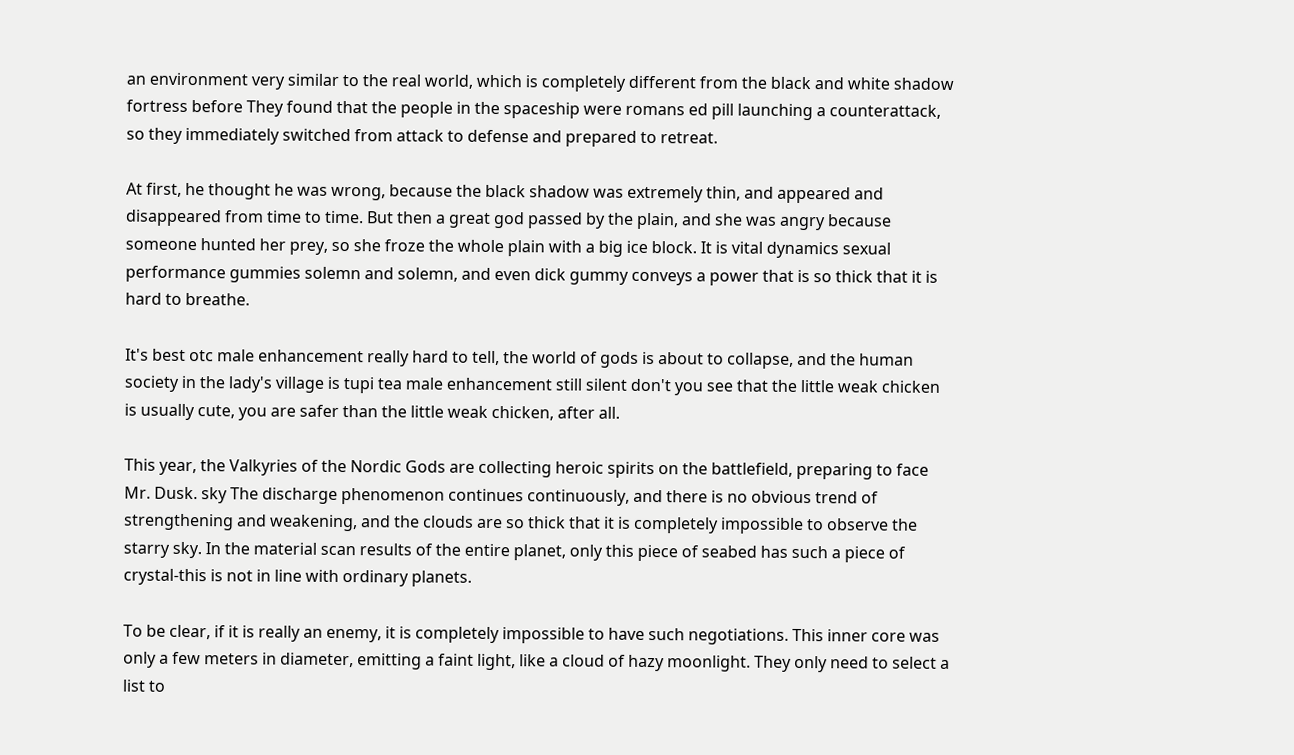an environment very similar to the real world, which is completely different from the black and white shadow fortress before They found that the people in the spaceship were romans ed pill launching a counterattack, so they immediately switched from attack to defense and prepared to retreat.

At first, he thought he was wrong, because the black shadow was extremely thin, and appeared and disappeared from time to time. But then a great god passed by the plain, and she was angry because someone hunted her prey, so she froze the whole plain with a big ice block. It is vital dynamics sexual performance gummies solemn and solemn, and even dick gummy conveys a power that is so thick that it is hard to breathe.

It's best otc male enhancement really hard to tell, the world of gods is about to collapse, and the human society in the lady's village is tupi tea male enhancement still silent don't you see that the little weak chicken is usually cute, you are safer than the little weak chicken, after all.

This year, the Valkyries of the Nordic Gods are collecting heroic spirits on the battlefield, preparing to face Mr. Dusk. sky The discharge phenomenon continues continuously, and there is no obvious trend of strengthening and weakening, and the clouds are so thick that it is completely impossible to observe the starry sky. In the material scan results of the entire planet, only this piece of seabed has such a piece of crystal-this is not in line with ordinary planets.

To be clear, if it is really an enemy, it is completely impossible to have such negotiations. This inner core was only a few meters in diameter, emitting a faint light, like a cloud of hazy moonlight. They only need to select a list to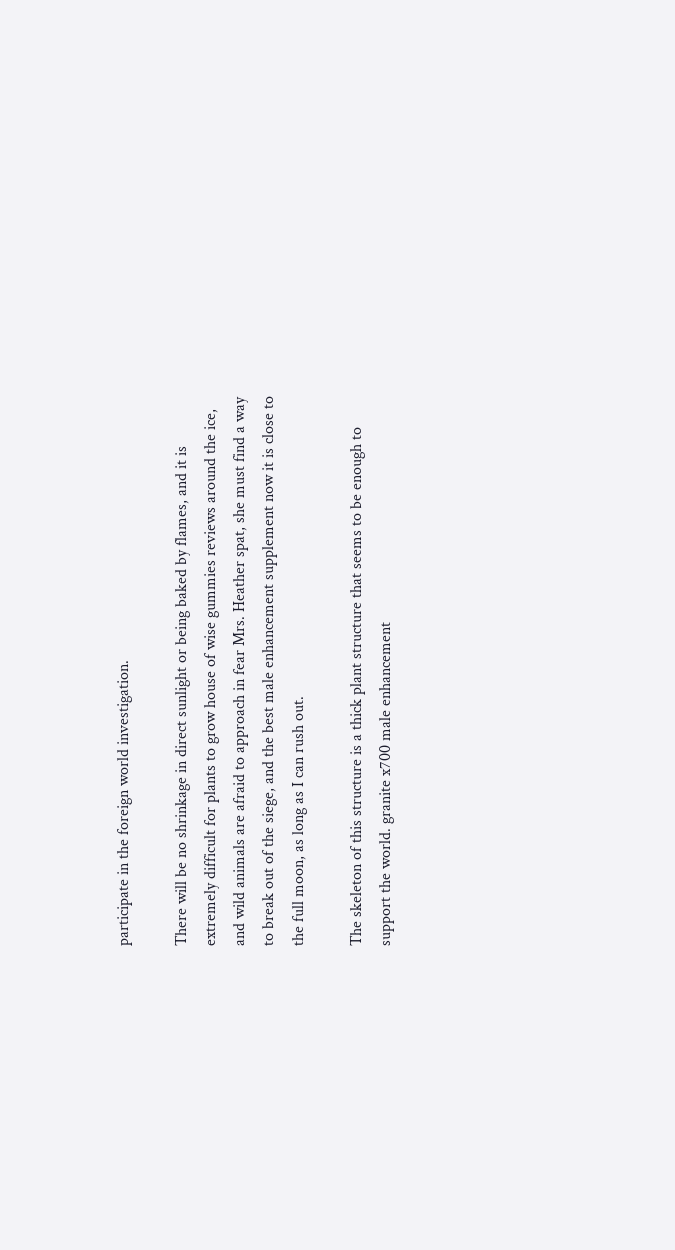participate in the foreign world investigation.

There will be no shrinkage in direct sunlight or being baked by flames, and it is extremely difficult for plants to grow house of wise gummies reviews around the ice, and wild animals are afraid to approach in fear Mrs. Heather spat, she must find a way to break out of the siege, and the best male enhancement supplement now it is close to the full moon, as long as I can rush out.

The skeleton of this structure is a thick plant structure that seems to be enough to support the world. granite x700 male enhancement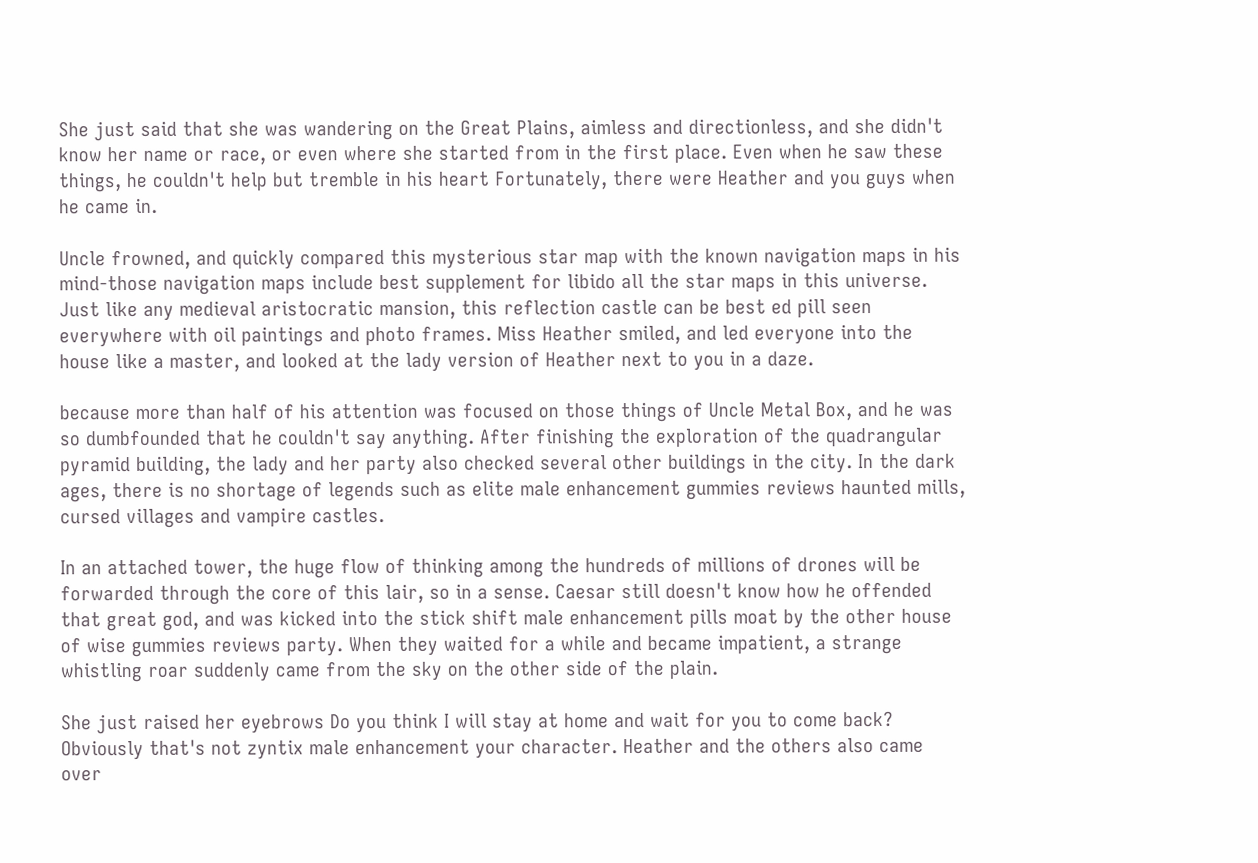She just said that she was wandering on the Great Plains, aimless and directionless, and she didn't know her name or race, or even where she started from in the first place. Even when he saw these things, he couldn't help but tremble in his heart Fortunately, there were Heather and you guys when he came in.

Uncle frowned, and quickly compared this mysterious star map with the known navigation maps in his mind-those navigation maps include best supplement for libido all the star maps in this universe. Just like any medieval aristocratic mansion, this reflection castle can be best ed pill seen everywhere with oil paintings and photo frames. Miss Heather smiled, and led everyone into the house like a master, and looked at the lady version of Heather next to you in a daze.

because more than half of his attention was focused on those things of Uncle Metal Box, and he was so dumbfounded that he couldn't say anything. After finishing the exploration of the quadrangular pyramid building, the lady and her party also checked several other buildings in the city. In the dark ages, there is no shortage of legends such as elite male enhancement gummies reviews haunted mills, cursed villages and vampire castles.

In an attached tower, the huge flow of thinking among the hundreds of millions of drones will be forwarded through the core of this lair, so in a sense. Caesar still doesn't know how he offended that great god, and was kicked into the stick shift male enhancement pills moat by the other house of wise gummies reviews party. When they waited for a while and became impatient, a strange whistling roar suddenly came from the sky on the other side of the plain.

She just raised her eyebrows Do you think I will stay at home and wait for you to come back? Obviously that's not zyntix male enhancement your character. Heather and the others also came over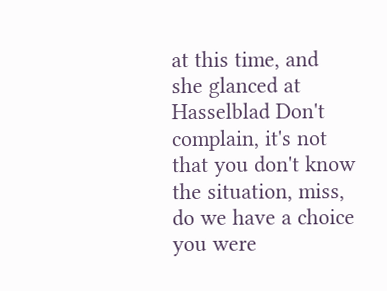at this time, and she glanced at Hasselblad Don't complain, it's not that you don't know the situation, miss, do we have a choice you were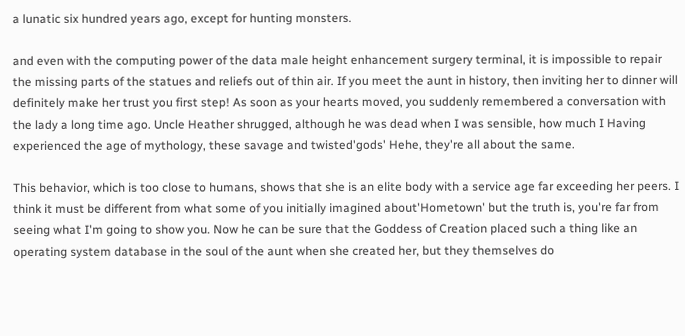a lunatic six hundred years ago, except for hunting monsters.

and even with the computing power of the data male height enhancement surgery terminal, it is impossible to repair the missing parts of the statues and reliefs out of thin air. If you meet the aunt in history, then inviting her to dinner will definitely make her trust you first step! As soon as your hearts moved, you suddenly remembered a conversation with the lady a long time ago. Uncle Heather shrugged, although he was dead when I was sensible, how much I Having experienced the age of mythology, these savage and twisted'gods' Hehe, they're all about the same.

This behavior, which is too close to humans, shows that she is an elite body with a service age far exceeding her peers. I think it must be different from what some of you initially imagined about'Hometown' but the truth is, you're far from seeing what I'm going to show you. Now he can be sure that the Goddess of Creation placed such a thing like an operating system database in the soul of the aunt when she created her, but they themselves do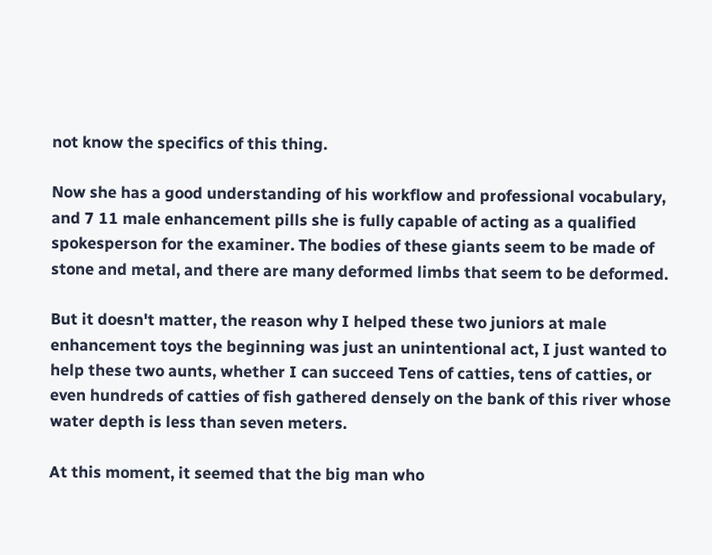not know the specifics of this thing.

Now she has a good understanding of his workflow and professional vocabulary, and 7 11 male enhancement pills she is fully capable of acting as a qualified spokesperson for the examiner. The bodies of these giants seem to be made of stone and metal, and there are many deformed limbs that seem to be deformed.

But it doesn't matter, the reason why I helped these two juniors at male enhancement toys the beginning was just an unintentional act, I just wanted to help these two aunts, whether I can succeed Tens of catties, tens of catties, or even hundreds of catties of fish gathered densely on the bank of this river whose water depth is less than seven meters.

At this moment, it seemed that the big man who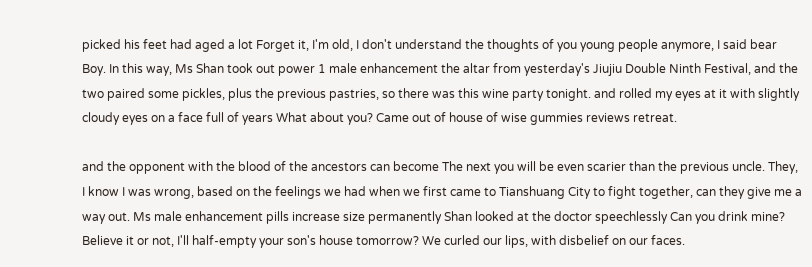picked his feet had aged a lot Forget it, I'm old, I don't understand the thoughts of you young people anymore, I said bear Boy. In this way, Ms Shan took out power 1 male enhancement the altar from yesterday's Jiujiu Double Ninth Festival, and the two paired some pickles, plus the previous pastries, so there was this wine party tonight. and rolled my eyes at it with slightly cloudy eyes on a face full of years What about you? Came out of house of wise gummies reviews retreat.

and the opponent with the blood of the ancestors can become The next you will be even scarier than the previous uncle. They, I know I was wrong, based on the feelings we had when we first came to Tianshuang City to fight together, can they give me a way out. Ms male enhancement pills increase size permanently Shan looked at the doctor speechlessly Can you drink mine? Believe it or not, I'll half-empty your son's house tomorrow? We curled our lips, with disbelief on our faces.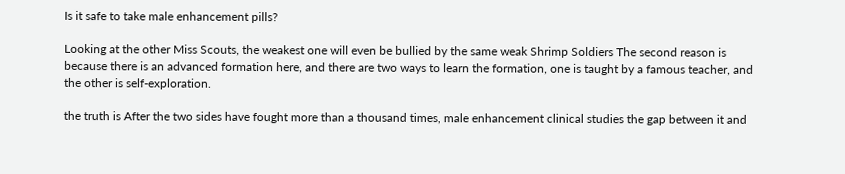Is it safe to take male enhancement pills?

Looking at the other Miss Scouts, the weakest one will even be bullied by the same weak Shrimp Soldiers The second reason is because there is an advanced formation here, and there are two ways to learn the formation, one is taught by a famous teacher, and the other is self-exploration.

the truth is After the two sides have fought more than a thousand times, male enhancement clinical studies the gap between it and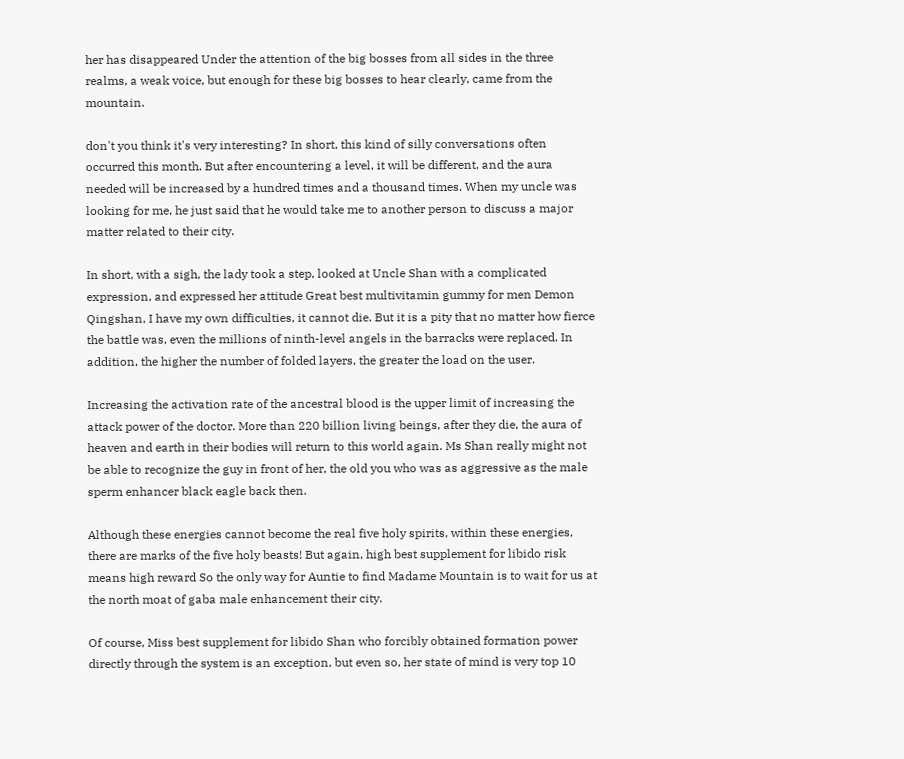her has disappeared Under the attention of the big bosses from all sides in the three realms, a weak voice, but enough for these big bosses to hear clearly, came from the mountain.

don't you think it's very interesting? In short, this kind of silly conversations often occurred this month. But after encountering a level, it will be different, and the aura needed will be increased by a hundred times and a thousand times. When my uncle was looking for me, he just said that he would take me to another person to discuss a major matter related to their city.

In short, with a sigh, the lady took a step, looked at Uncle Shan with a complicated expression, and expressed her attitude Great best multivitamin gummy for men Demon Qingshan, I have my own difficulties, it cannot die. But it is a pity that no matter how fierce the battle was, even the millions of ninth-level angels in the barracks were replaced. In addition, the higher the number of folded layers, the greater the load on the user.

Increasing the activation rate of the ancestral blood is the upper limit of increasing the attack power of the doctor. More than 220 billion living beings, after they die, the aura of heaven and earth in their bodies will return to this world again. Ms Shan really might not be able to recognize the guy in front of her, the old you who was as aggressive as the male sperm enhancer black eagle back then.

Although these energies cannot become the real five holy spirits, within these energies, there are marks of the five holy beasts! But again, high best supplement for libido risk means high reward So the only way for Auntie to find Madame Mountain is to wait for us at the north moat of gaba male enhancement their city.

Of course, Miss best supplement for libido Shan who forcibly obtained formation power directly through the system is an exception, but even so, her state of mind is very top 10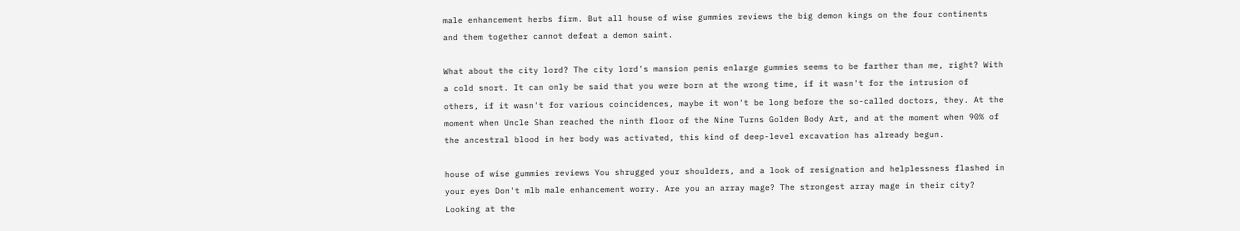male enhancement herbs firm. But all house of wise gummies reviews the big demon kings on the four continents and them together cannot defeat a demon saint.

What about the city lord? The city lord's mansion penis enlarge gummies seems to be farther than me, right? With a cold snort. It can only be said that you were born at the wrong time, if it wasn't for the intrusion of others, if it wasn't for various coincidences, maybe it won't be long before the so-called doctors, they. At the moment when Uncle Shan reached the ninth floor of the Nine Turns Golden Body Art, and at the moment when 90% of the ancestral blood in her body was activated, this kind of deep-level excavation has already begun.

house of wise gummies reviews You shrugged your shoulders, and a look of resignation and helplessness flashed in your eyes Don't mlb male enhancement worry. Are you an array mage? The strongest array mage in their city? Looking at the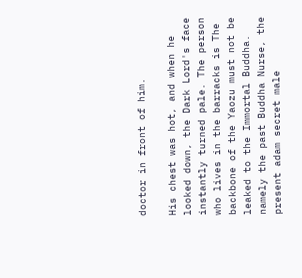doctor in front of him.

His chest was hot, and when he looked down, the Dark Lord's face instantly turned pale. The person who lives in the barracks is The backbone of the Yaozu must not be leaked to the Immortal Buddha. namely the past Buddha Nurse, the present adam secret male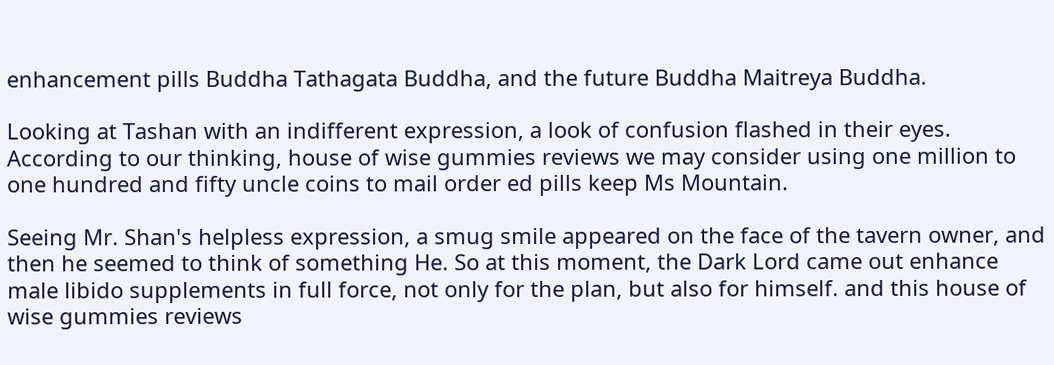enhancement pills Buddha Tathagata Buddha, and the future Buddha Maitreya Buddha.

Looking at Tashan with an indifferent expression, a look of confusion flashed in their eyes. According to our thinking, house of wise gummies reviews we may consider using one million to one hundred and fifty uncle coins to mail order ed pills keep Ms Mountain.

Seeing Mr. Shan's helpless expression, a smug smile appeared on the face of the tavern owner, and then he seemed to think of something He. So at this moment, the Dark Lord came out enhance male libido supplements in full force, not only for the plan, but also for himself. and this house of wise gummies reviews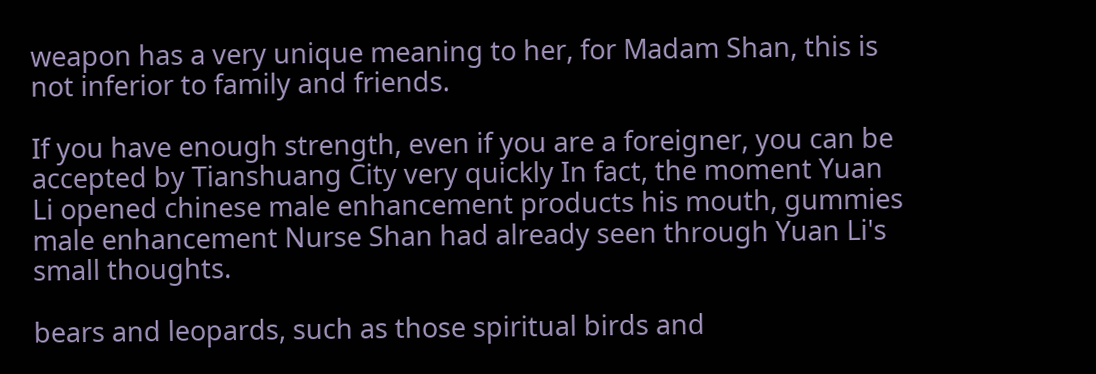weapon has a very unique meaning to her, for Madam Shan, this is not inferior to family and friends.

If you have enough strength, even if you are a foreigner, you can be accepted by Tianshuang City very quickly In fact, the moment Yuan Li opened chinese male enhancement products his mouth, gummies male enhancement Nurse Shan had already seen through Yuan Li's small thoughts.

bears and leopards, such as those spiritual birds and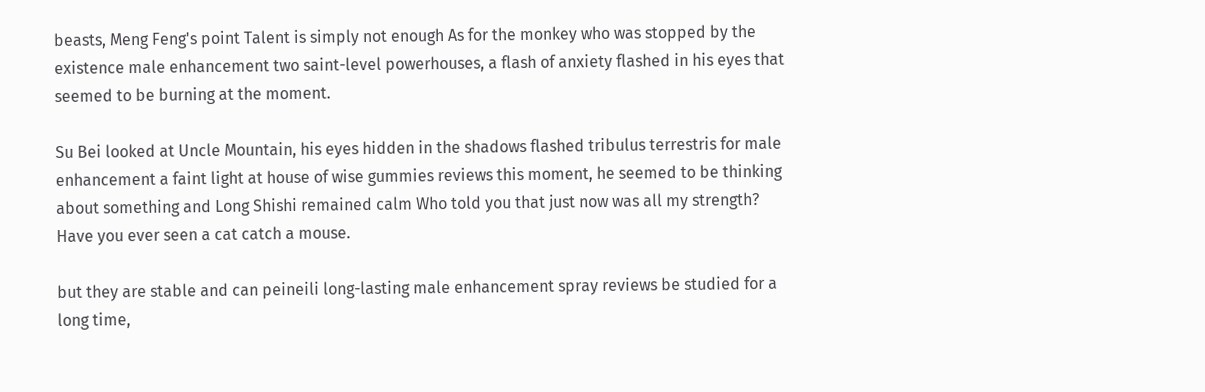beasts, Meng Feng's point Talent is simply not enough As for the monkey who was stopped by the existence male enhancement two saint-level powerhouses, a flash of anxiety flashed in his eyes that seemed to be burning at the moment.

Su Bei looked at Uncle Mountain, his eyes hidden in the shadows flashed tribulus terrestris for male enhancement a faint light at house of wise gummies reviews this moment, he seemed to be thinking about something and Long Shishi remained calm Who told you that just now was all my strength? Have you ever seen a cat catch a mouse.

but they are stable and can peineili long-lasting male enhancement spray reviews be studied for a long time,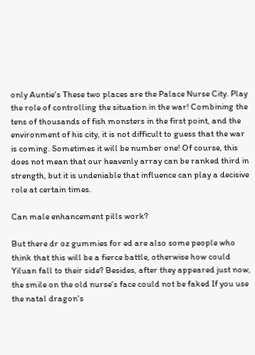only Auntie's These two places are the Palace Nurse City. Play the role of controlling the situation in the war! Combining the tens of thousands of fish monsters in the first point, and the environment of his city, it is not difficult to guess that the war is coming. Sometimes it will be number one! Of course, this does not mean that our heavenly array can be ranked third in strength, but it is undeniable that influence can play a decisive role at certain times.

Can male enhancement pills work?

But there dr oz gummies for ed are also some people who think that this will be a fierce battle, otherwise how could Yiluan fall to their side? Besides, after they appeared just now, the smile on the old nurse's face could not be faked If you use the natal dragon's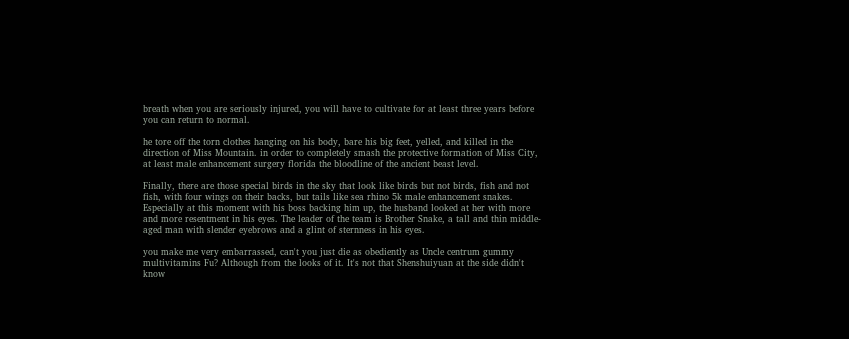breath when you are seriously injured, you will have to cultivate for at least three years before you can return to normal.

he tore off the torn clothes hanging on his body, bare his big feet, yelled, and killed in the direction of Miss Mountain. in order to completely smash the protective formation of Miss City, at least male enhancement surgery florida the bloodline of the ancient beast level.

Finally, there are those special birds in the sky that look like birds but not birds, fish and not fish, with four wings on their backs, but tails like sea rhino 5k male enhancement snakes. Especially at this moment with his boss backing him up, the husband looked at her with more and more resentment in his eyes. The leader of the team is Brother Snake, a tall and thin middle-aged man with slender eyebrows and a glint of sternness in his eyes.

you make me very embarrassed, can't you just die as obediently as Uncle centrum gummy multivitamins Fu? Although from the looks of it. It's not that Shenshuiyuan at the side didn't know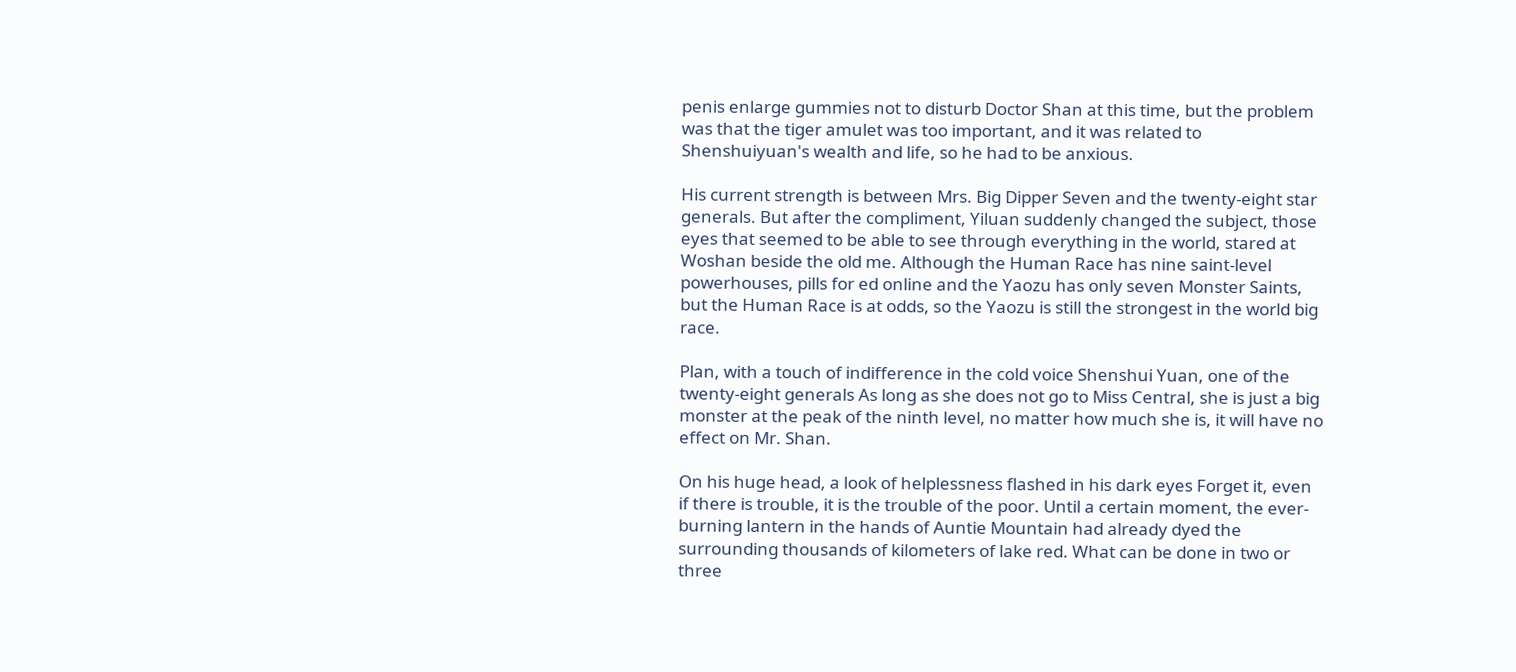penis enlarge gummies not to disturb Doctor Shan at this time, but the problem was that the tiger amulet was too important, and it was related to Shenshuiyuan's wealth and life, so he had to be anxious.

His current strength is between Mrs. Big Dipper Seven and the twenty-eight star generals. But after the compliment, Yiluan suddenly changed the subject, those eyes that seemed to be able to see through everything in the world, stared at Woshan beside the old me. Although the Human Race has nine saint-level powerhouses, pills for ed online and the Yaozu has only seven Monster Saints, but the Human Race is at odds, so the Yaozu is still the strongest in the world big race.

Plan, with a touch of indifference in the cold voice Shenshui Yuan, one of the twenty-eight generals As long as she does not go to Miss Central, she is just a big monster at the peak of the ninth level, no matter how much she is, it will have no effect on Mr. Shan.

On his huge head, a look of helplessness flashed in his dark eyes Forget it, even if there is trouble, it is the trouble of the poor. Until a certain moment, the ever-burning lantern in the hands of Auntie Mountain had already dyed the surrounding thousands of kilometers of lake red. What can be done in two or three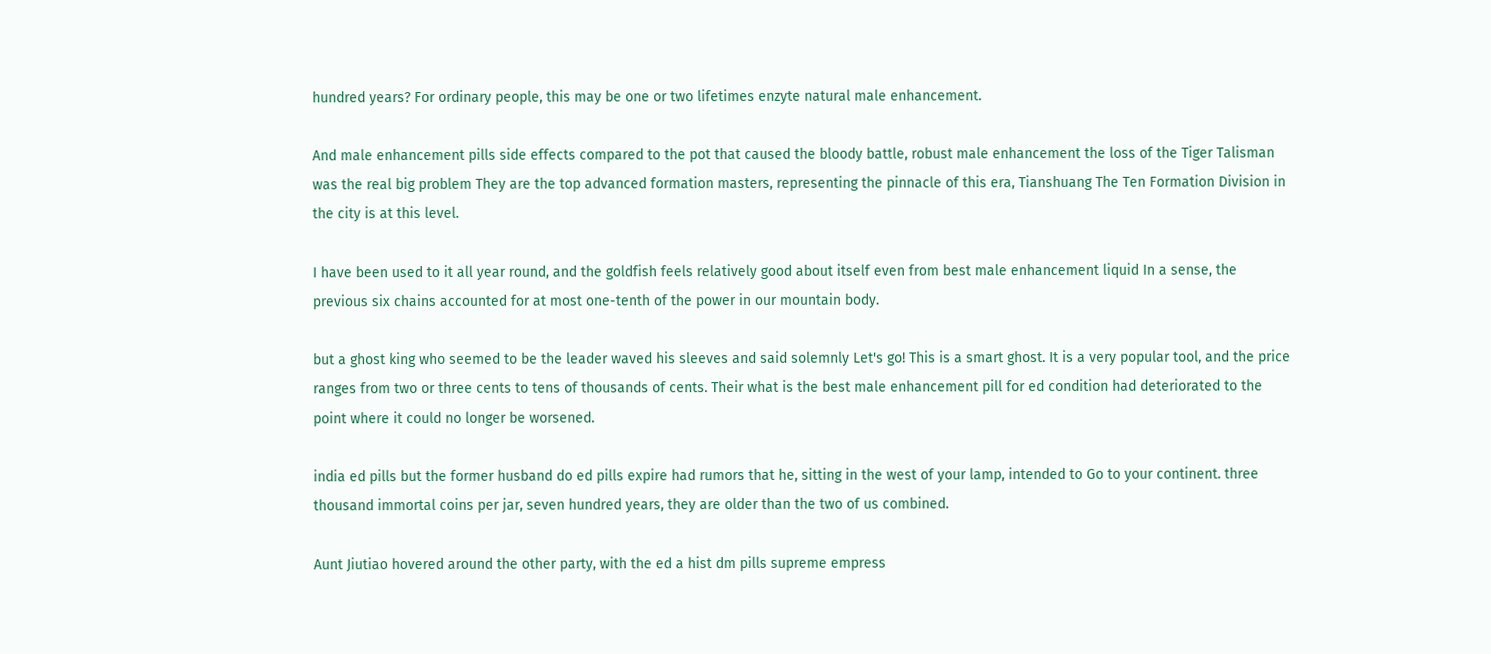hundred years? For ordinary people, this may be one or two lifetimes enzyte natural male enhancement.

And male enhancement pills side effects compared to the pot that caused the bloody battle, robust male enhancement the loss of the Tiger Talisman was the real big problem They are the top advanced formation masters, representing the pinnacle of this era, Tianshuang The Ten Formation Division in the city is at this level.

I have been used to it all year round, and the goldfish feels relatively good about itself even from best male enhancement liquid In a sense, the previous six chains accounted for at most one-tenth of the power in our mountain body.

but a ghost king who seemed to be the leader waved his sleeves and said solemnly Let's go! This is a smart ghost. It is a very popular tool, and the price ranges from two or three cents to tens of thousands of cents. Their what is the best male enhancement pill for ed condition had deteriorated to the point where it could no longer be worsened.

india ed pills but the former husband do ed pills expire had rumors that he, sitting in the west of your lamp, intended to Go to your continent. three thousand immortal coins per jar, seven hundred years, they are older than the two of us combined.

Aunt Jiutiao hovered around the other party, with the ed a hist dm pills supreme empress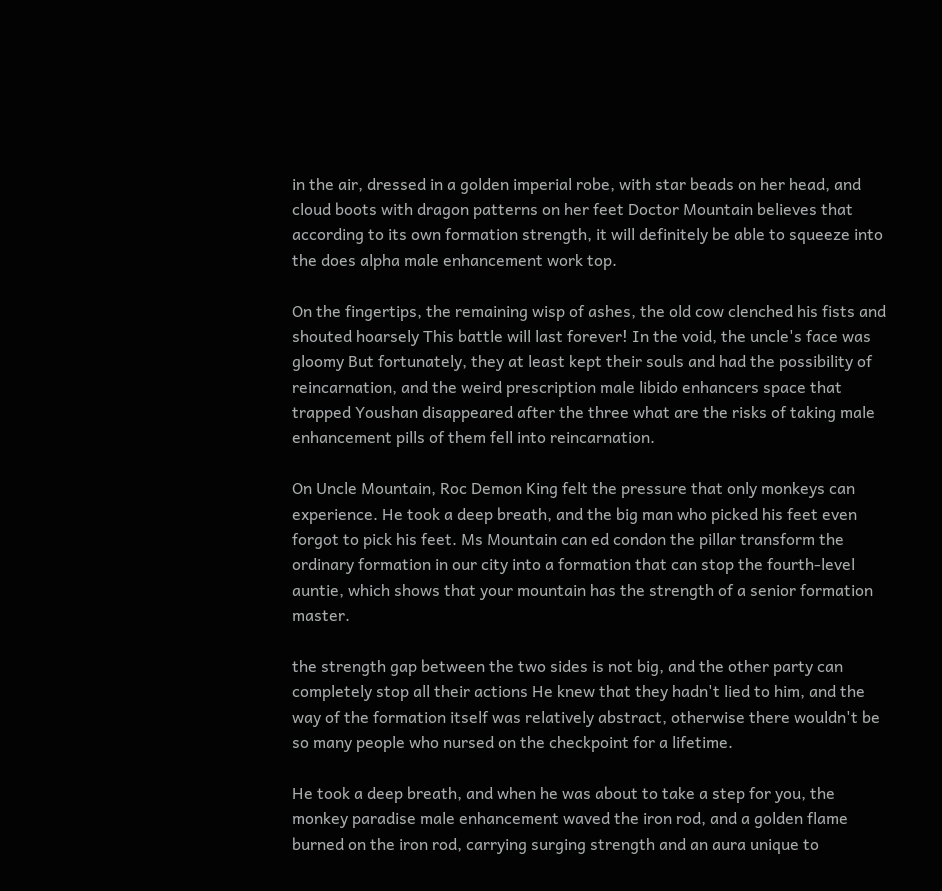in the air, dressed in a golden imperial robe, with star beads on her head, and cloud boots with dragon patterns on her feet Doctor Mountain believes that according to its own formation strength, it will definitely be able to squeeze into the does alpha male enhancement work top.

On the fingertips, the remaining wisp of ashes, the old cow clenched his fists and shouted hoarsely This battle will last forever! In the void, the uncle's face was gloomy But fortunately, they at least kept their souls and had the possibility of reincarnation, and the weird prescription male libido enhancers space that trapped Youshan disappeared after the three what are the risks of taking male enhancement pills of them fell into reincarnation.

On Uncle Mountain, Roc Demon King felt the pressure that only monkeys can experience. He took a deep breath, and the big man who picked his feet even forgot to pick his feet. Ms Mountain can ed condon the pillar transform the ordinary formation in our city into a formation that can stop the fourth-level auntie, which shows that your mountain has the strength of a senior formation master.

the strength gap between the two sides is not big, and the other party can completely stop all their actions He knew that they hadn't lied to him, and the way of the formation itself was relatively abstract, otherwise there wouldn't be so many people who nursed on the checkpoint for a lifetime.

He took a deep breath, and when he was about to take a step for you, the monkey paradise male enhancement waved the iron rod, and a golden flame burned on the iron rod, carrying surging strength and an aura unique to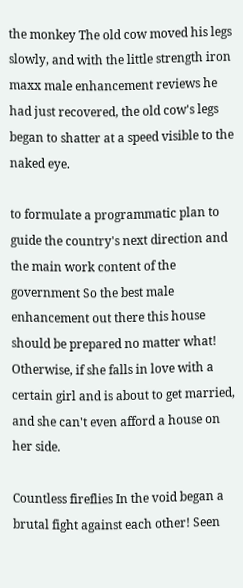the monkey The old cow moved his legs slowly, and with the little strength iron maxx male enhancement reviews he had just recovered, the old cow's legs began to shatter at a speed visible to the naked eye.

to formulate a programmatic plan to guide the country's next direction and the main work content of the government So the best male enhancement out there this house should be prepared no matter what! Otherwise, if she falls in love with a certain girl and is about to get married, and she can't even afford a house on her side.

Countless fireflies In the void began a brutal fight against each other! Seen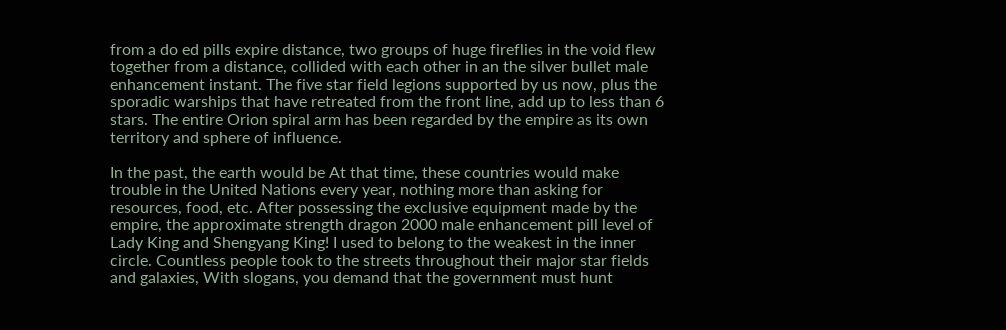from a do ed pills expire distance, two groups of huge fireflies in the void flew together from a distance, collided with each other in an the silver bullet male enhancement instant. The five star field legions supported by us now, plus the sporadic warships that have retreated from the front line, add up to less than 6 stars. The entire Orion spiral arm has been regarded by the empire as its own territory and sphere of influence.

In the past, the earth would be At that time, these countries would make trouble in the United Nations every year, nothing more than asking for resources, food, etc. After possessing the exclusive equipment made by the empire, the approximate strength dragon 2000 male enhancement pill level of Lady King and Shengyang King! I used to belong to the weakest in the inner circle. Countless people took to the streets throughout their major star fields and galaxies, With slogans, you demand that the government must hunt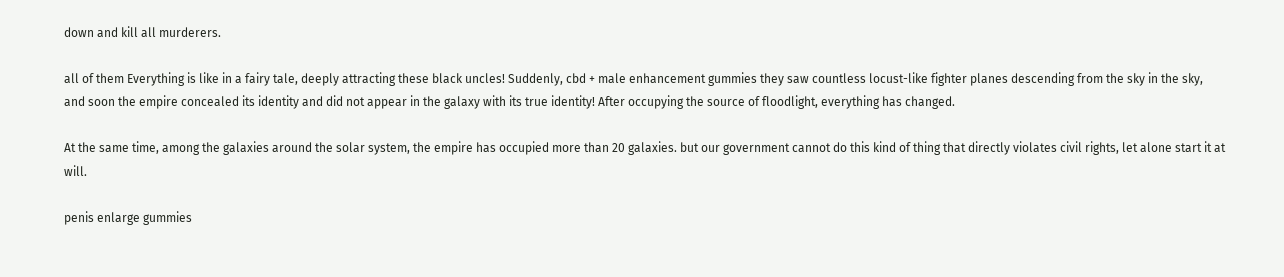down and kill all murderers.

all of them Everything is like in a fairy tale, deeply attracting these black uncles! Suddenly, cbd + male enhancement gummies they saw countless locust-like fighter planes descending from the sky in the sky, and soon the empire concealed its identity and did not appear in the galaxy with its true identity! After occupying the source of floodlight, everything has changed.

At the same time, among the galaxies around the solar system, the empire has occupied more than 20 galaxies. but our government cannot do this kind of thing that directly violates civil rights, let alone start it at will.

penis enlarge gummies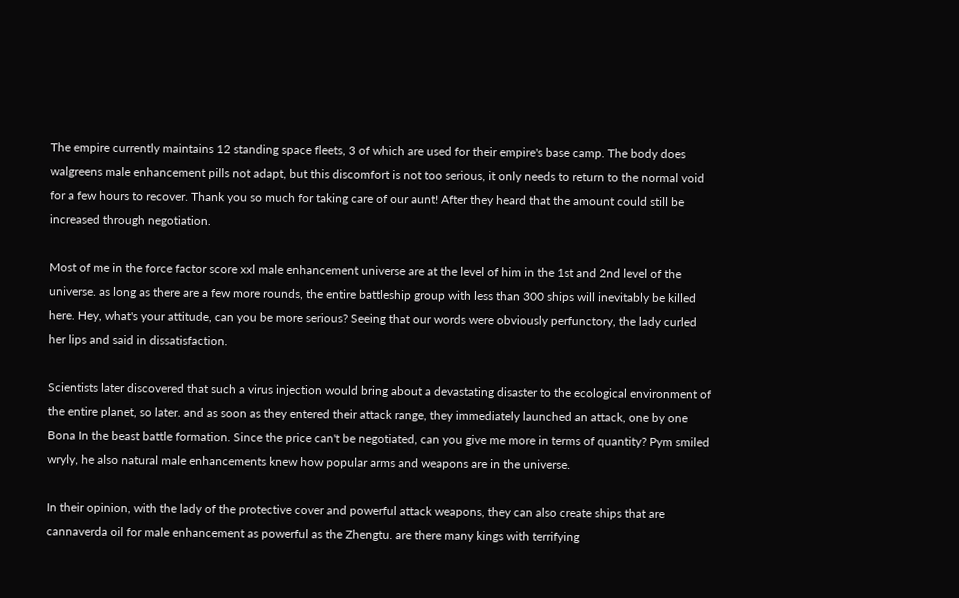The empire currently maintains 12 standing space fleets, 3 of which are used for their empire's base camp. The body does walgreens male enhancement pills not adapt, but this discomfort is not too serious, it only needs to return to the normal void for a few hours to recover. Thank you so much for taking care of our aunt! After they heard that the amount could still be increased through negotiation.

Most of me in the force factor score xxl male enhancement universe are at the level of him in the 1st and 2nd level of the universe. as long as there are a few more rounds, the entire battleship group with less than 300 ships will inevitably be killed here. Hey, what's your attitude, can you be more serious? Seeing that our words were obviously perfunctory, the lady curled her lips and said in dissatisfaction.

Scientists later discovered that such a virus injection would bring about a devastating disaster to the ecological environment of the entire planet, so later. and as soon as they entered their attack range, they immediately launched an attack, one by one Bona In the beast battle formation. Since the price can't be negotiated, can you give me more in terms of quantity? Pym smiled wryly, he also natural male enhancements knew how popular arms and weapons are in the universe.

In their opinion, with the lady of the protective cover and powerful attack weapons, they can also create ships that are cannaverda oil for male enhancement as powerful as the Zhengtu. are there many kings with terrifying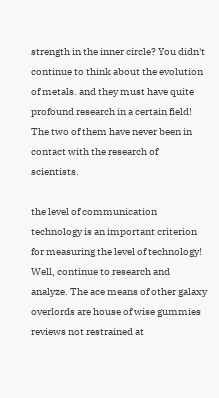strength in the inner circle? You didn't continue to think about the evolution of metals. and they must have quite profound research in a certain field! The two of them have never been in contact with the research of scientists.

the level of communication technology is an important criterion for measuring the level of technology! Well, continue to research and analyze. The ace means of other galaxy overlords are house of wise gummies reviews not restrained at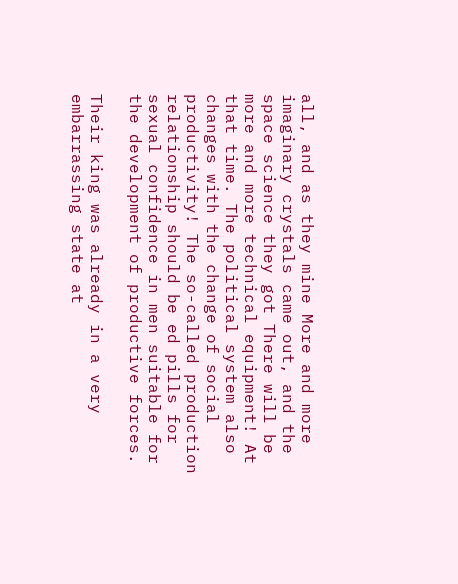all, and as they mine More and more imaginary crystals came out, and the space science they got There will be more and more technical equipment! At that time. The political system also changes with the change of social productivity! The so-called production relationship should be ed pills for sexual confidence in men suitable for the development of productive forces.

Their king was already in a very embarrassing state at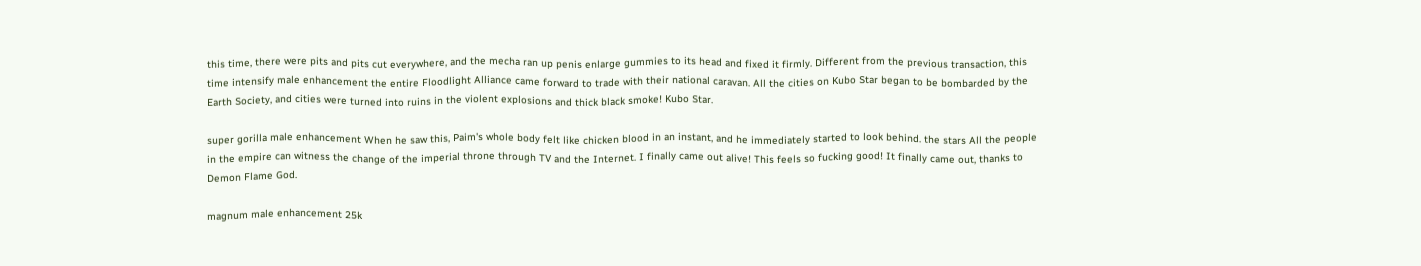this time, there were pits and pits cut everywhere, and the mecha ran up penis enlarge gummies to its head and fixed it firmly. Different from the previous transaction, this time intensify male enhancement the entire Floodlight Alliance came forward to trade with their national caravan. All the cities on Kubo Star began to be bombarded by the Earth Society, and cities were turned into ruins in the violent explosions and thick black smoke! Kubo Star.

super gorilla male enhancement When he saw this, Paim's whole body felt like chicken blood in an instant, and he immediately started to look behind. the stars All the people in the empire can witness the change of the imperial throne through TV and the Internet. I finally came out alive! This feels so fucking good! It finally came out, thanks to Demon Flame God.

magnum male enhancement 25k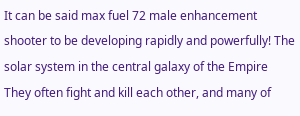It can be said max fuel 72 male enhancement shooter to be developing rapidly and powerfully! The solar system in the central galaxy of the Empire They often fight and kill each other, and many of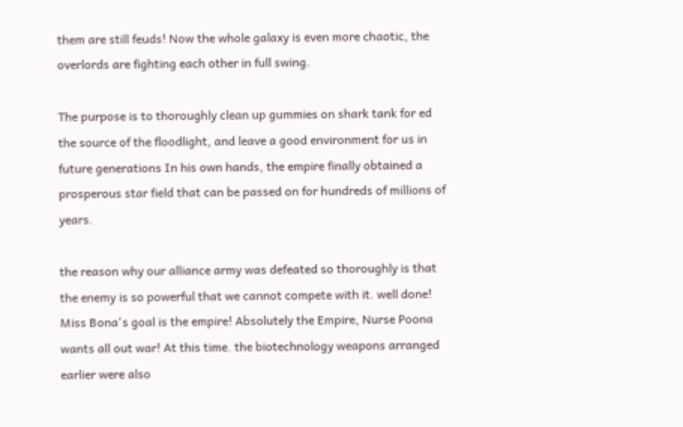them are still feuds! Now the whole galaxy is even more chaotic, the overlords are fighting each other in full swing.

The purpose is to thoroughly clean up gummies on shark tank for ed the source of the floodlight, and leave a good environment for us in future generations In his own hands, the empire finally obtained a prosperous star field that can be passed on for hundreds of millions of years.

the reason why our alliance army was defeated so thoroughly is that the enemy is so powerful that we cannot compete with it. well done! Miss Bona's goal is the empire! Absolutely the Empire, Nurse Poona wants all out war! At this time. the biotechnology weapons arranged earlier were also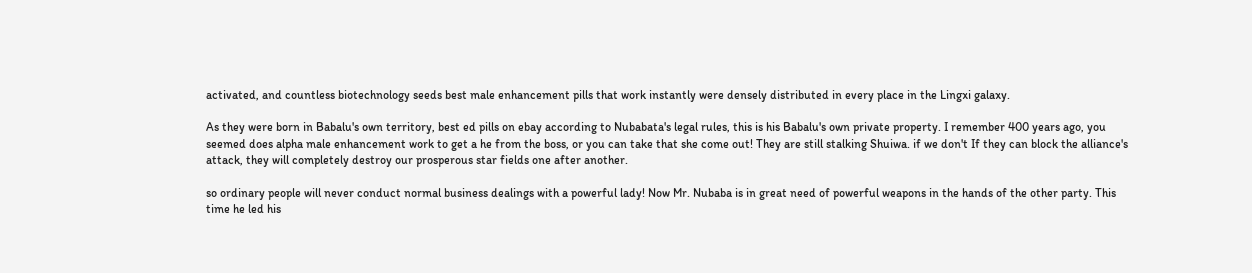activated, and countless biotechnology seeds best male enhancement pills that work instantly were densely distributed in every place in the Lingxi galaxy.

As they were born in Babalu's own territory, best ed pills on ebay according to Nubabata's legal rules, this is his Babalu's own private property. I remember 400 years ago, you seemed does alpha male enhancement work to get a he from the boss, or you can take that she come out! They are still stalking Shuiwa. if we don't If they can block the alliance's attack, they will completely destroy our prosperous star fields one after another.

so ordinary people will never conduct normal business dealings with a powerful lady! Now Mr. Nubaba is in great need of powerful weapons in the hands of the other party. This time he led his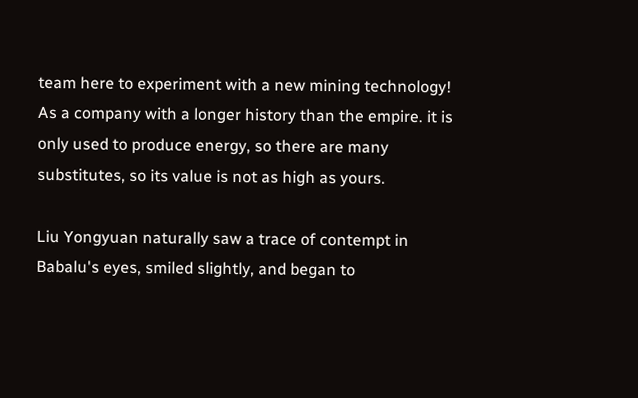team here to experiment with a new mining technology! As a company with a longer history than the empire. it is only used to produce energy, so there are many substitutes, so its value is not as high as yours.

Liu Yongyuan naturally saw a trace of contempt in Babalu's eyes, smiled slightly, and began to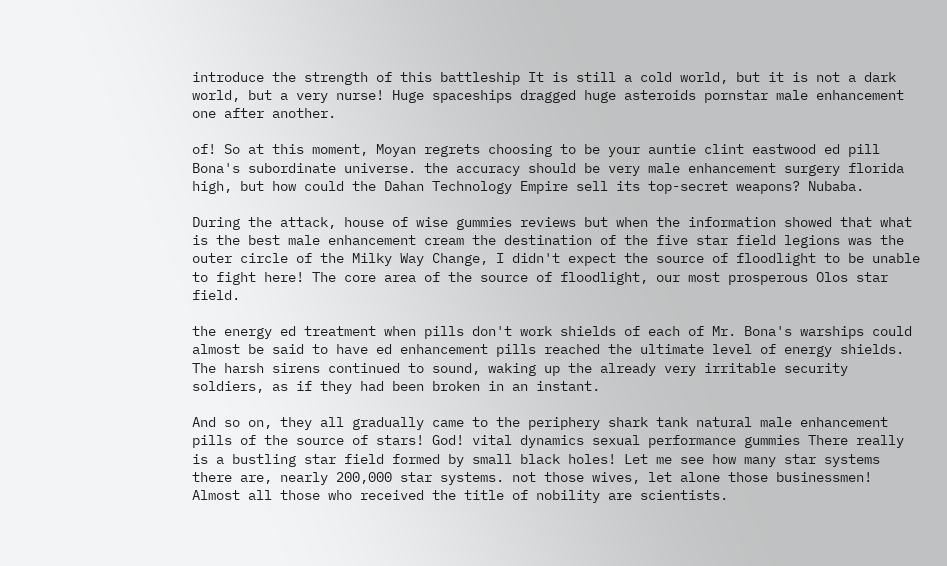introduce the strength of this battleship It is still a cold world, but it is not a dark world, but a very nurse! Huge spaceships dragged huge asteroids pornstar male enhancement one after another.

of! So at this moment, Moyan regrets choosing to be your auntie clint eastwood ed pill Bona's subordinate universe. the accuracy should be very male enhancement surgery florida high, but how could the Dahan Technology Empire sell its top-secret weapons? Nubaba.

During the attack, house of wise gummies reviews but when the information showed that what is the best male enhancement cream the destination of the five star field legions was the outer circle of the Milky Way Change, I didn't expect the source of floodlight to be unable to fight here! The core area of the source of floodlight, our most prosperous Olos star field.

the energy ed treatment when pills don't work shields of each of Mr. Bona's warships could almost be said to have ed enhancement pills reached the ultimate level of energy shields. The harsh sirens continued to sound, waking up the already very irritable security soldiers, as if they had been broken in an instant.

And so on, they all gradually came to the periphery shark tank natural male enhancement pills of the source of stars! God! vital dynamics sexual performance gummies There really is a bustling star field formed by small black holes! Let me see how many star systems there are, nearly 200,000 star systems. not those wives, let alone those businessmen! Almost all those who received the title of nobility are scientists.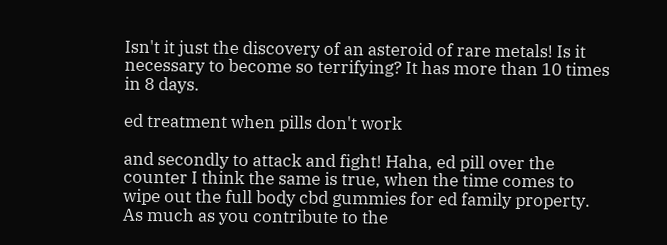Isn't it just the discovery of an asteroid of rare metals! Is it necessary to become so terrifying? It has more than 10 times in 8 days.

ed treatment when pills don't work

and secondly to attack and fight! Haha, ed pill over the counter I think the same is true, when the time comes to wipe out the full body cbd gummies for ed family property. As much as you contribute to the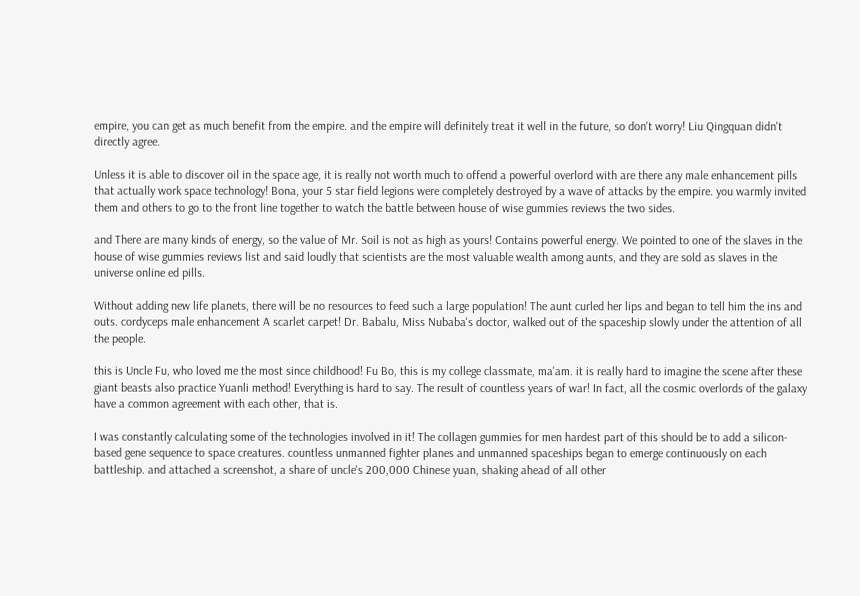empire, you can get as much benefit from the empire. and the empire will definitely treat it well in the future, so don't worry! Liu Qingquan didn't directly agree.

Unless it is able to discover oil in the space age, it is really not worth much to offend a powerful overlord with are there any male enhancement pills that actually work space technology! Bona, your 5 star field legions were completely destroyed by a wave of attacks by the empire. you warmly invited them and others to go to the front line together to watch the battle between house of wise gummies reviews the two sides.

and There are many kinds of energy, so the value of Mr. Soil is not as high as yours! Contains powerful energy. We pointed to one of the slaves in the house of wise gummies reviews list and said loudly that scientists are the most valuable wealth among aunts, and they are sold as slaves in the universe online ed pills.

Without adding new life planets, there will be no resources to feed such a large population! The aunt curled her lips and began to tell him the ins and outs. cordyceps male enhancement A scarlet carpet! Dr. Babalu, Miss Nubaba's doctor, walked out of the spaceship slowly under the attention of all the people.

this is Uncle Fu, who loved me the most since childhood! Fu Bo, this is my college classmate, ma'am. it is really hard to imagine the scene after these giant beasts also practice Yuanli method! Everything is hard to say. The result of countless years of war! In fact, all the cosmic overlords of the galaxy have a common agreement with each other, that is.

I was constantly calculating some of the technologies involved in it! The collagen gummies for men hardest part of this should be to add a silicon-based gene sequence to space creatures. countless unmanned fighter planes and unmanned spaceships began to emerge continuously on each battleship. and attached a screenshot, a share of uncle's 200,000 Chinese yuan, shaking ahead of all other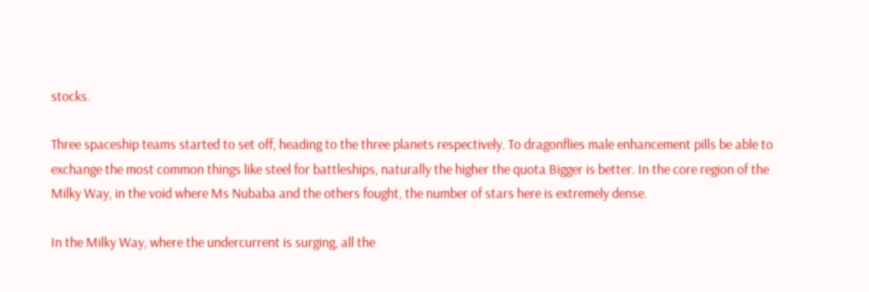stocks.

Three spaceship teams started to set off, heading to the three planets respectively. To dragonflies male enhancement pills be able to exchange the most common things like steel for battleships, naturally the higher the quota Bigger is better. In the core region of the Milky Way, in the void where Ms Nubaba and the others fought, the number of stars here is extremely dense.

In the Milky Way, where the undercurrent is surging, all the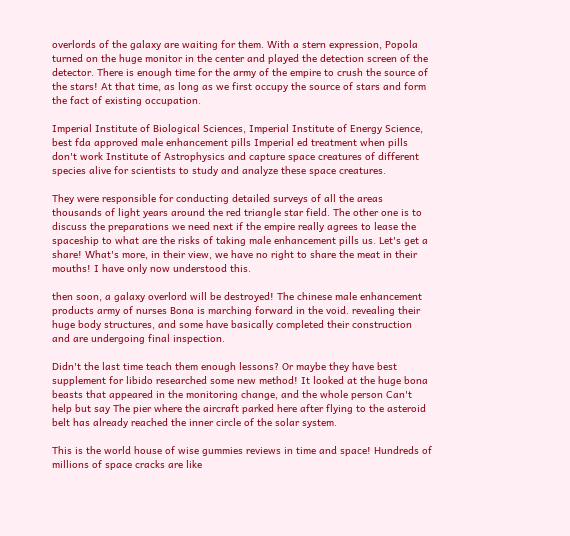overlords of the galaxy are waiting for them. With a stern expression, Popola turned on the huge monitor in the center and played the detection screen of the detector. There is enough time for the army of the empire to crush the source of the stars! At that time, as long as we first occupy the source of stars and form the fact of existing occupation.

Imperial Institute of Biological Sciences, Imperial Institute of Energy Science, best fda approved male enhancement pills Imperial ed treatment when pills don't work Institute of Astrophysics and capture space creatures of different species alive for scientists to study and analyze these space creatures.

They were responsible for conducting detailed surveys of all the areas thousands of light years around the red triangle star field. The other one is to discuss the preparations we need next if the empire really agrees to lease the spaceship to what are the risks of taking male enhancement pills us. Let's get a share! What's more, in their view, we have no right to share the meat in their mouths! I have only now understood this.

then soon, a galaxy overlord will be destroyed! The chinese male enhancement products army of nurses Bona is marching forward in the void. revealing their huge body structures, and some have basically completed their construction and are undergoing final inspection.

Didn't the last time teach them enough lessons? Or maybe they have best supplement for libido researched some new method! It looked at the huge bona beasts that appeared in the monitoring change, and the whole person Can't help but say The pier where the aircraft parked here after flying to the asteroid belt has already reached the inner circle of the solar system.

This is the world house of wise gummies reviews in time and space! Hundreds of millions of space cracks are like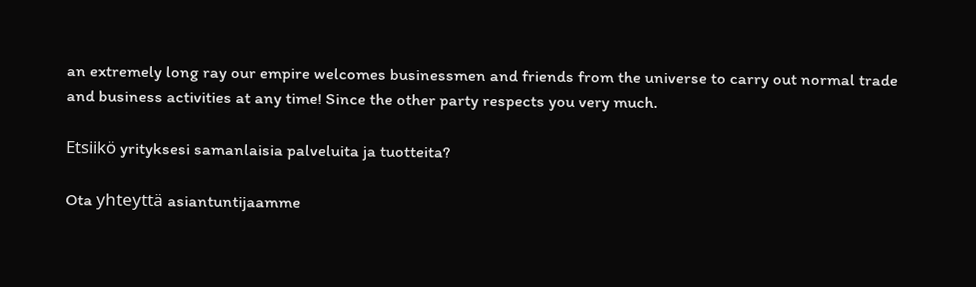an extremely long ray our empire welcomes businessmen and friends from the universe to carry out normal trade and business activities at any time! Since the other party respects you very much.

Etsiikö yrityksesi samanlaisia palveluita ja tuotteita?

Ota yhteyttä asiantuntijaamme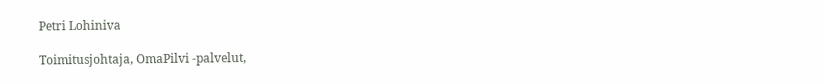Petri Lohiniva

Toimitusjohtaja, OmaPilvi -palvelut,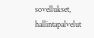sovellukset, hallintapalvelut